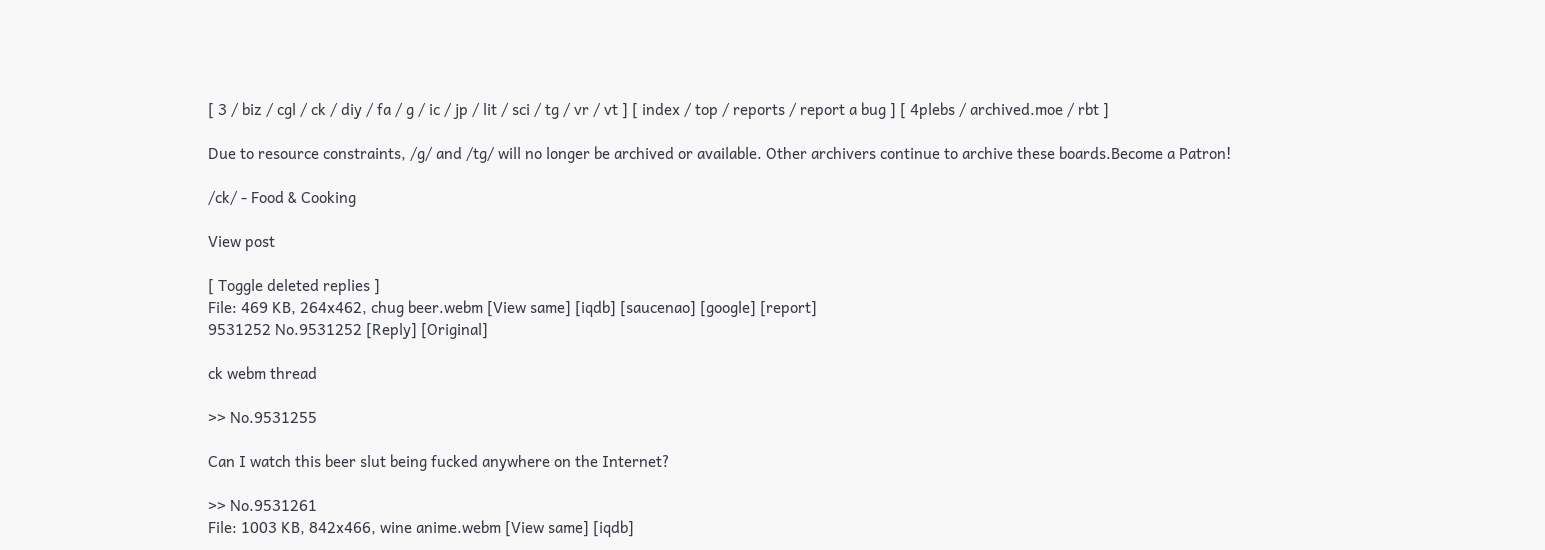[ 3 / biz / cgl / ck / diy / fa / g / ic / jp / lit / sci / tg / vr / vt ] [ index / top / reports / report a bug ] [ 4plebs / archived.moe / rbt ]

Due to resource constraints, /g/ and /tg/ will no longer be archived or available. Other archivers continue to archive these boards.Become a Patron!

/ck/ - Food & Cooking

View post

[ Toggle deleted replies ]
File: 469 KB, 264x462, chug beer.webm [View same] [iqdb] [saucenao] [google] [report]
9531252 No.9531252 [Reply] [Original]

ck webm thread

>> No.9531255

Can I watch this beer slut being fucked anywhere on the Internet?

>> No.9531261
File: 1003 KB, 842x466, wine anime.webm [View same] [iqdb]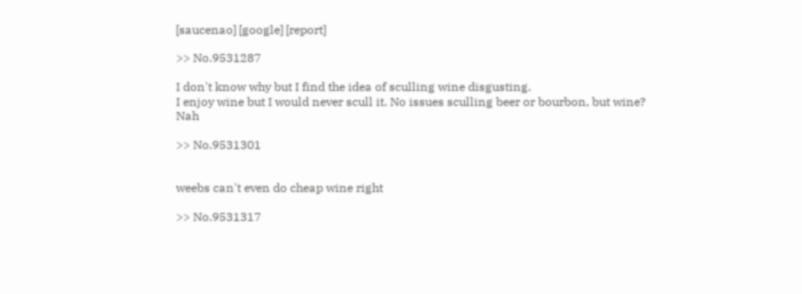[saucenao] [google] [report]

>> No.9531287

I don't know why but I find the idea of sculling wine disgusting.
I enjoy wine but I would never scull it. No issues sculling beer or bourbon, but wine? Nah

>> No.9531301


weebs can't even do cheap wine right

>> No.9531317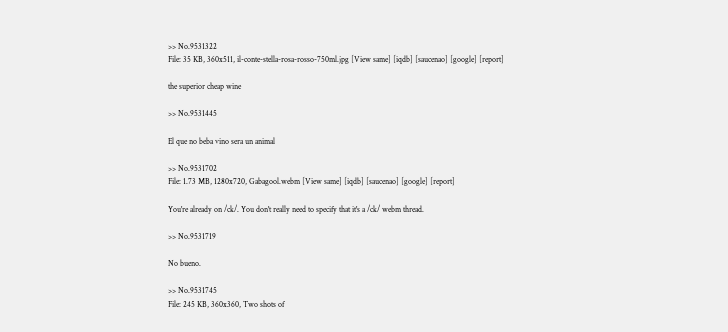>> No.9531322
File: 35 KB, 360x511, il-conte-stella-rosa-rosso-750ml.jpg [View same] [iqdb] [saucenao] [google] [report]

the superior cheap wine

>> No.9531445

El que no beba vino sera un animal

>> No.9531702
File: 1.73 MB, 1280x720, Gabagool.webm [View same] [iqdb] [saucenao] [google] [report]

You're already on /ck/. You don't really need to specify that it's a /ck/ webm thread.

>> No.9531719

No bueno.

>> No.9531745
File: 245 KB, 360x360, Two shots of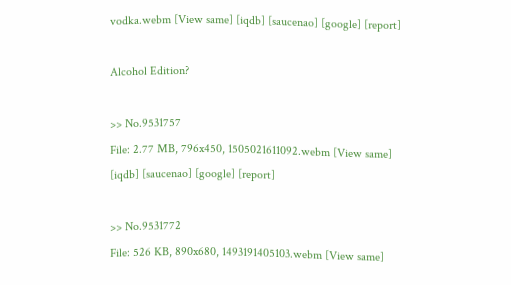vodka.webm [View same] [iqdb] [saucenao] [google] [report]

Alcohol Edition?

>> No.9531757
File: 2.77 MB, 796x450, 1505021611092.webm [View same] [iqdb] [saucenao] [google] [report]

>> No.9531772
File: 526 KB, 890x680, 1493191405103.webm [View same]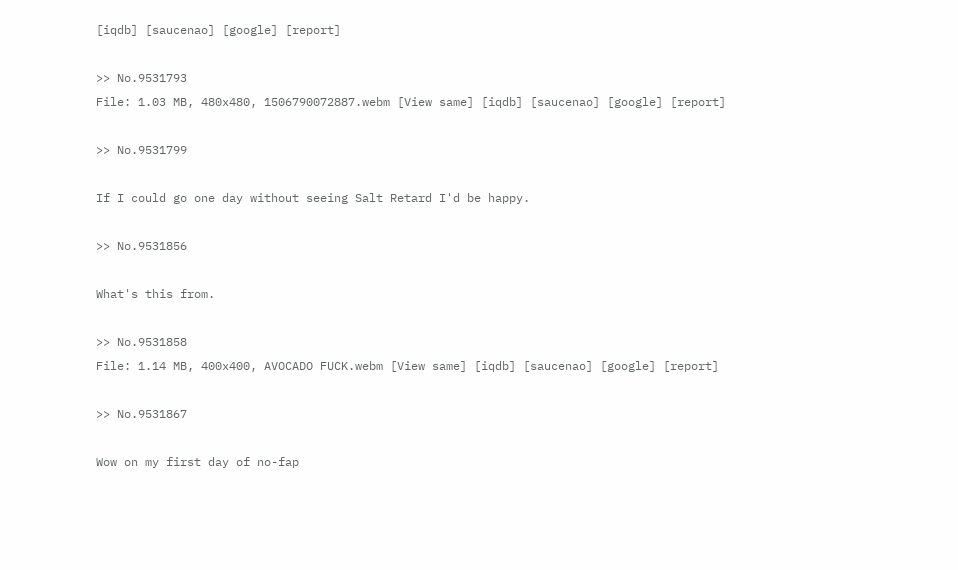[iqdb] [saucenao] [google] [report]

>> No.9531793
File: 1.03 MB, 480x480, 1506790072887.webm [View same] [iqdb] [saucenao] [google] [report]

>> No.9531799

If I could go one day without seeing Salt Retard I'd be happy.

>> No.9531856

What's this from.

>> No.9531858
File: 1.14 MB, 400x400, AVOCADO FUCK.webm [View same] [iqdb] [saucenao] [google] [report]

>> No.9531867

Wow on my first day of no-fap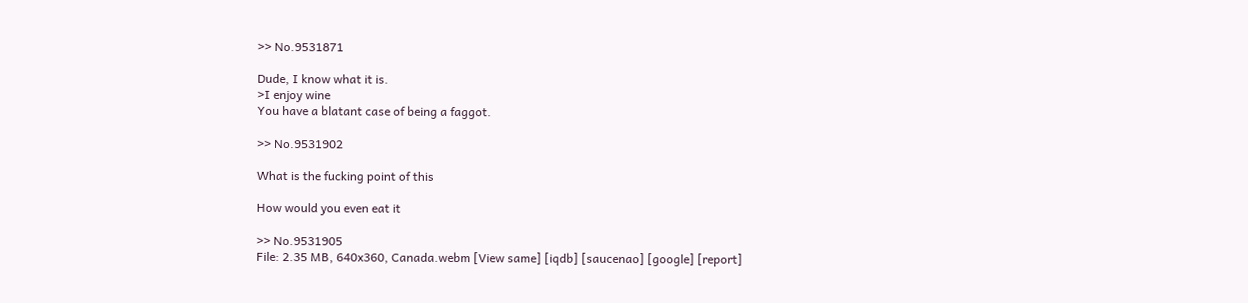>> No.9531871

Dude, I know what it is.
>I enjoy wine
You have a blatant case of being a faggot.

>> No.9531902

What is the fucking point of this

How would you even eat it

>> No.9531905
File: 2.35 MB, 640x360, Canada.webm [View same] [iqdb] [saucenao] [google] [report]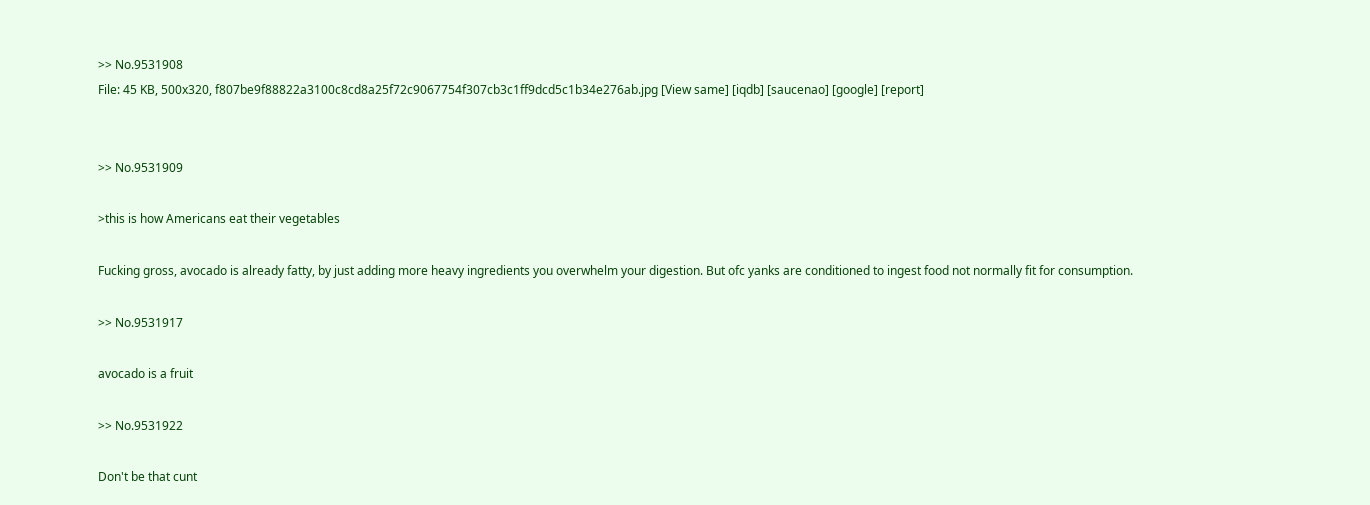>> No.9531908
File: 45 KB, 500x320, f807be9f88822a3100c8cd8a25f72c9067754f307cb3c1ff9dcd5c1b34e276ab.jpg [View same] [iqdb] [saucenao] [google] [report]


>> No.9531909

>this is how Americans eat their vegetables

Fucking gross, avocado is already fatty, by just adding more heavy ingredients you overwhelm your digestion. But ofc yanks are conditioned to ingest food not normally fit for consumption.

>> No.9531917

avocado is a fruit

>> No.9531922

Don't be that cunt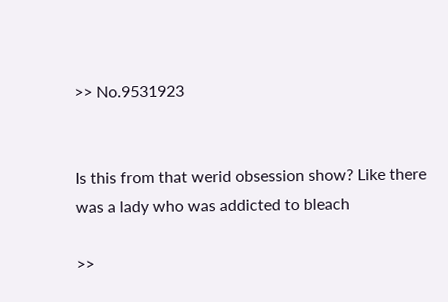>> No.9531923


Is this from that werid obsession show? Like there was a lady who was addicted to bleach

>>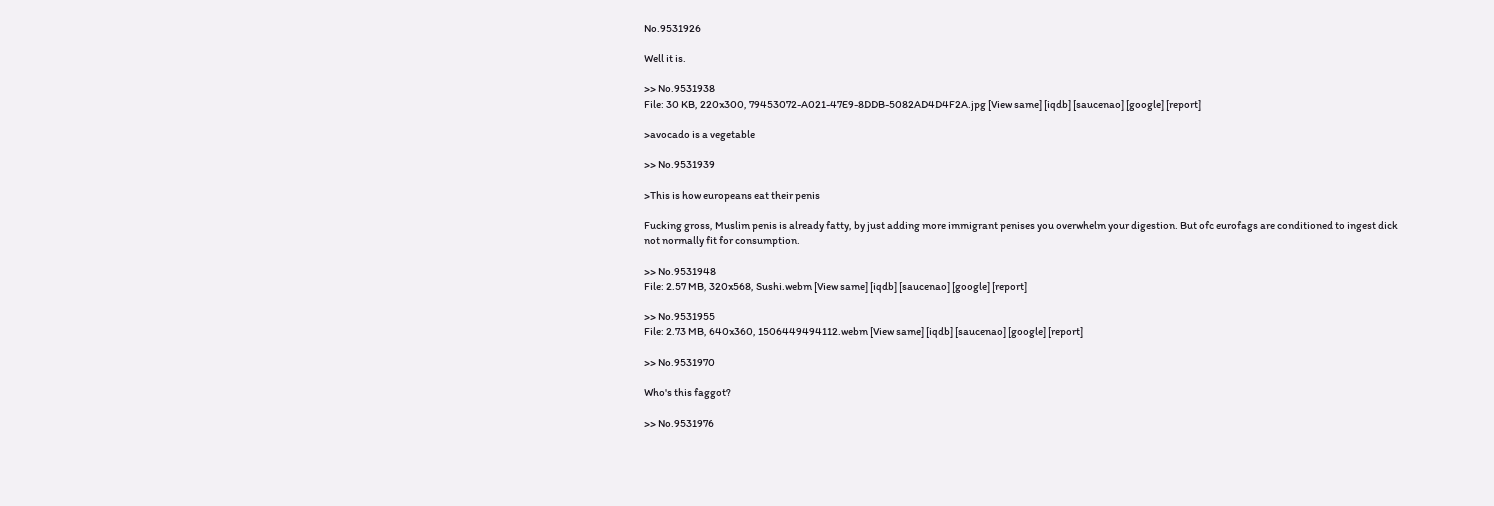No.9531926

Well it is.

>> No.9531938
File: 30 KB, 220x300, 79453072-A021-47E9-8DDB-5082AD4D4F2A.jpg [View same] [iqdb] [saucenao] [google] [report]

>avocado is a vegetable

>> No.9531939

>This is how europeans eat their penis

Fucking gross, Muslim penis is already fatty, by just adding more immigrant penises you overwhelm your digestion. But ofc eurofags are conditioned to ingest dick not normally fit for consumption.

>> No.9531948
File: 2.57 MB, 320x568, Sushi.webm [View same] [iqdb] [saucenao] [google] [report]

>> No.9531955
File: 2.73 MB, 640x360, 1506449494112.webm [View same] [iqdb] [saucenao] [google] [report]

>> No.9531970

Who's this faggot?

>> No.9531976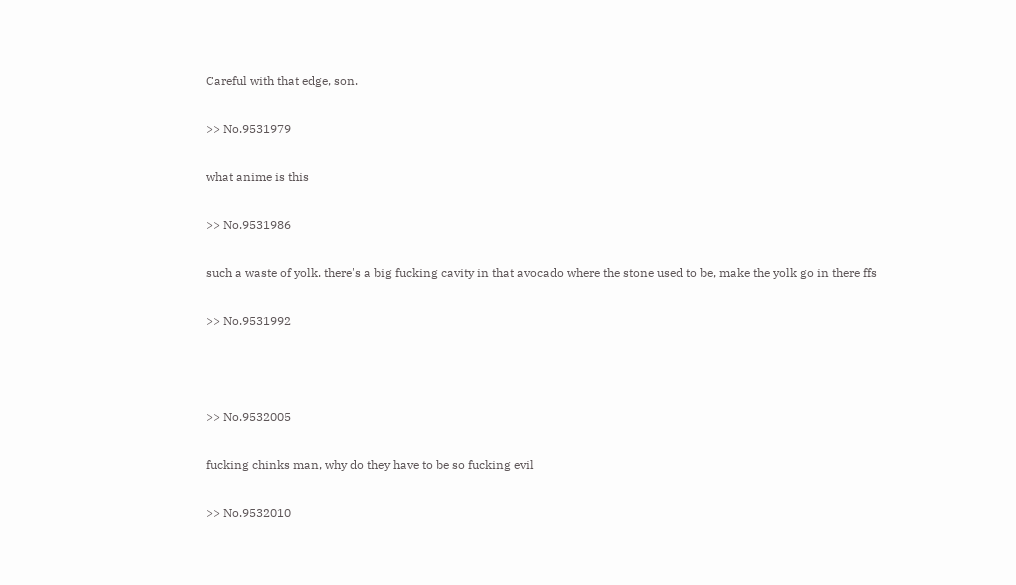Careful with that edge, son.

>> No.9531979

what anime is this

>> No.9531986

such a waste of yolk. there's a big fucking cavity in that avocado where the stone used to be, make the yolk go in there ffs

>> No.9531992



>> No.9532005

fucking chinks man, why do they have to be so fucking evil

>> No.9532010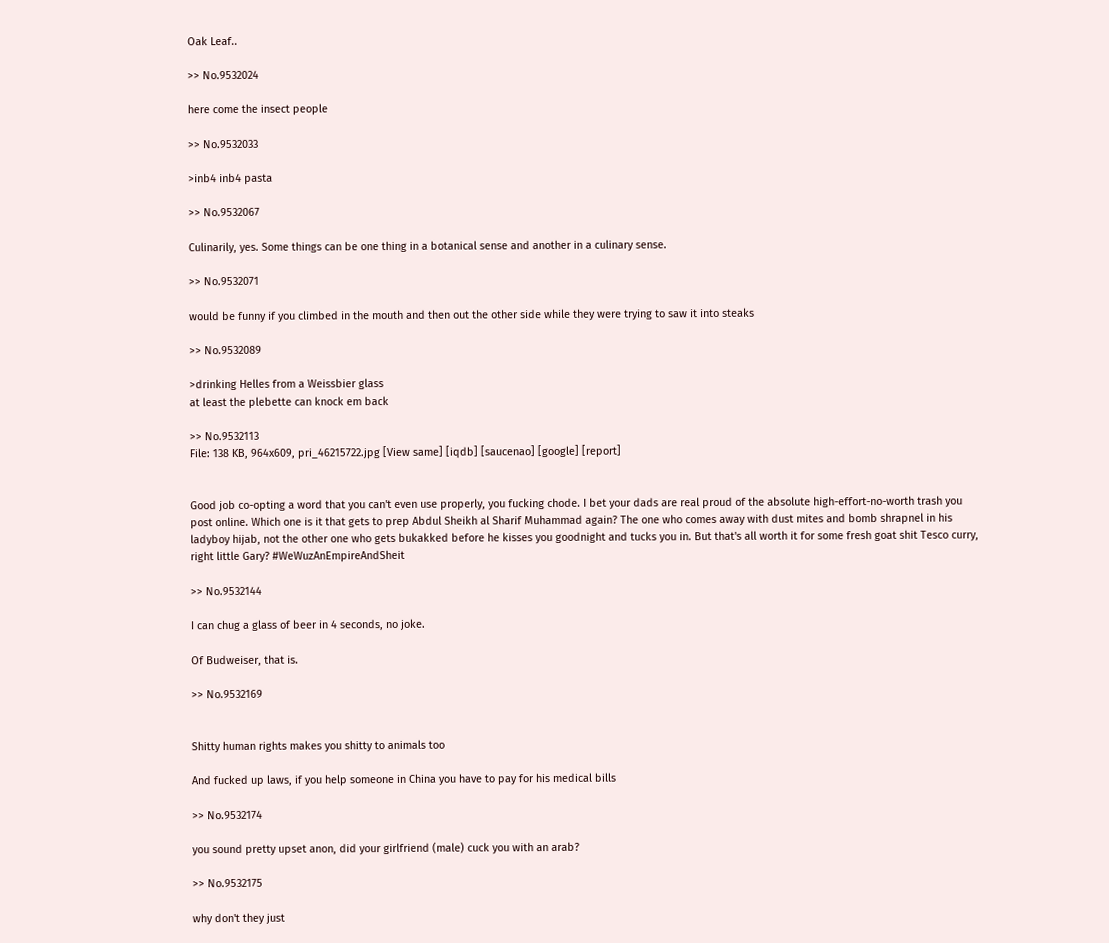Oak Leaf..

>> No.9532024

here come the insect people

>> No.9532033

>inb4 inb4 pasta

>> No.9532067

Culinarily, yes. Some things can be one thing in a botanical sense and another in a culinary sense.

>> No.9532071

would be funny if you climbed in the mouth and then out the other side while they were trying to saw it into steaks

>> No.9532089

>drinking Helles from a Weissbier glass
at least the plebette can knock em back

>> No.9532113
File: 138 KB, 964x609, pri_46215722.jpg [View same] [iqdb] [saucenao] [google] [report]


Good job co-opting a word that you can't even use properly, you fucking chode. I bet your dads are real proud of the absolute high-effort-no-worth trash you post online. Which one is it that gets to prep Abdul Sheikh al Sharif Muhammad again? The one who comes away with dust mites and bomb shrapnel in his ladyboy hijab, not the other one who gets bukakked before he kisses you goodnight and tucks you in. But that's all worth it for some fresh goat shit Tesco curry, right little Gary? #WeWuzAnEmpireAndSheit

>> No.9532144

I can chug a glass of beer in 4 seconds, no joke.

Of Budweiser, that is.

>> No.9532169


Shitty human rights makes you shitty to animals too

And fucked up laws, if you help someone in China you have to pay for his medical bills

>> No.9532174

you sound pretty upset anon, did your girlfriend (male) cuck you with an arab?

>> No.9532175

why don't they just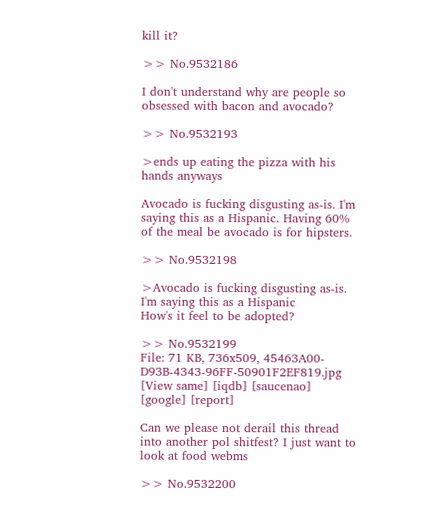kill it?

>> No.9532186

I don't understand why are people so obsessed with bacon and avocado?

>> No.9532193

>ends up eating the pizza with his hands anyways

Avocado is fucking disgusting as-is. I'm saying this as a Hispanic. Having 60% of the meal be avocado is for hipsters.

>> No.9532198

>Avocado is fucking disgusting as-is. I'm saying this as a Hispanic
How's it feel to be adopted?

>> No.9532199
File: 71 KB, 736x509, 45463A00-D93B-4343-96FF-50901F2EF819.jpg [View same] [iqdb] [saucenao] [google] [report]

Can we please not derail this thread into another pol shitfest? I just want to look at food webms

>> No.9532200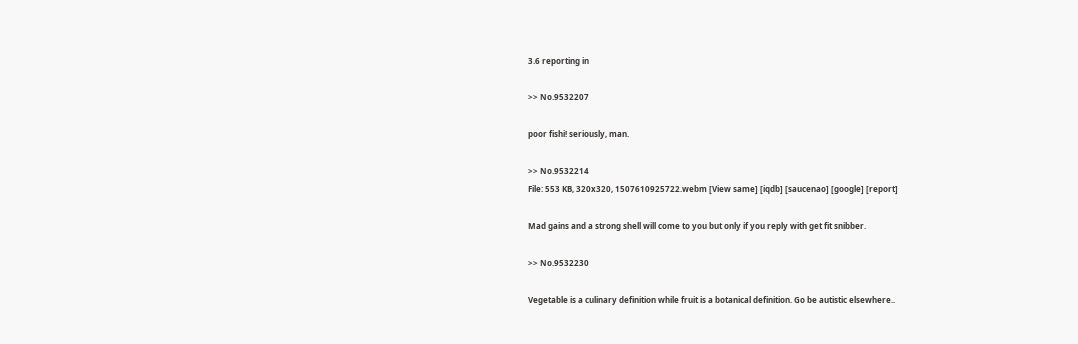3.6 reporting in

>> No.9532207

poor fishi! seriously, man.

>> No.9532214
File: 553 KB, 320x320, 1507610925722.webm [View same] [iqdb] [saucenao] [google] [report]

Mad gains and a strong shell will come to you but only if you reply with get fit snibber.

>> No.9532230

Vegetable is a culinary definition while fruit is a botanical definition. Go be autistic elsewhere..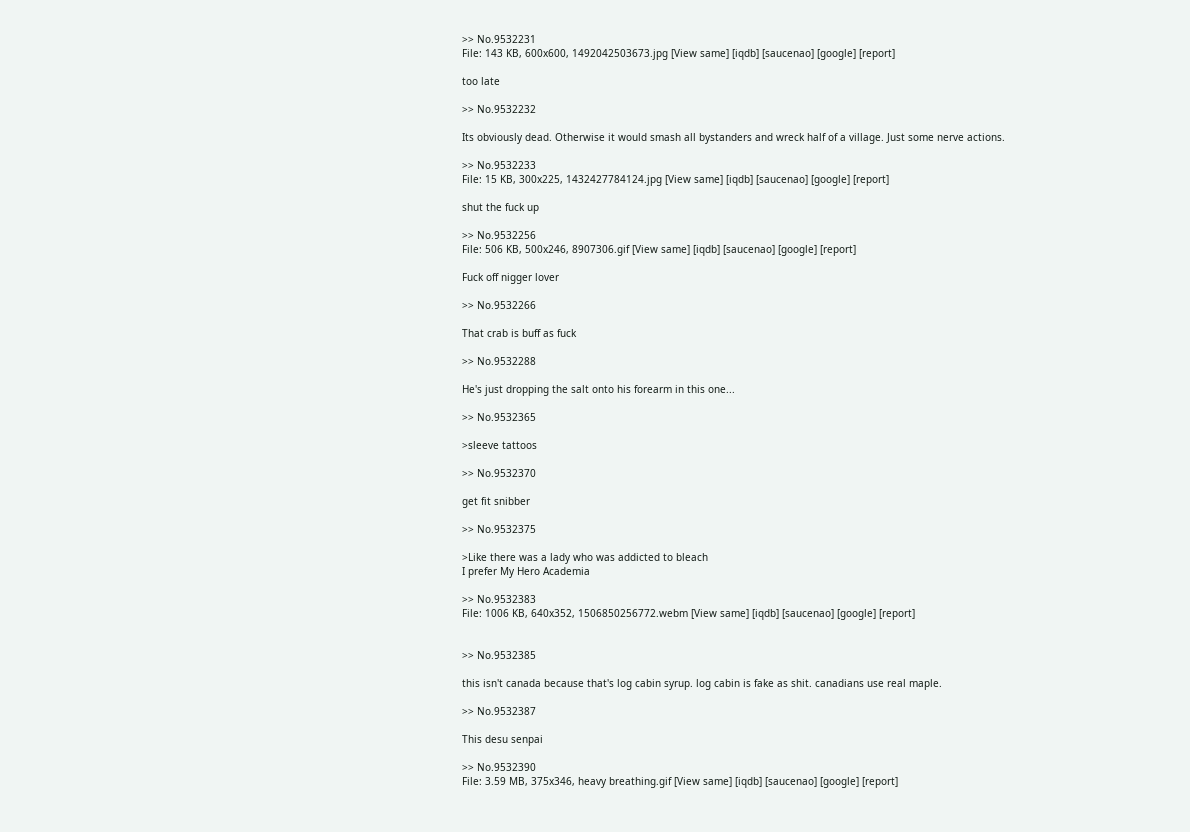>> No.9532231
File: 143 KB, 600x600, 1492042503673.jpg [View same] [iqdb] [saucenao] [google] [report]

too late

>> No.9532232

Its obviously dead. Otherwise it would smash all bystanders and wreck half of a village. Just some nerve actions.

>> No.9532233
File: 15 KB, 300x225, 1432427784124.jpg [View same] [iqdb] [saucenao] [google] [report]

shut the fuck up

>> No.9532256
File: 506 KB, 500x246, 8907306.gif [View same] [iqdb] [saucenao] [google] [report]

Fuck off nigger lover

>> No.9532266

That crab is buff as fuck

>> No.9532288

He's just dropping the salt onto his forearm in this one...

>> No.9532365

>sleeve tattoos

>> No.9532370

get fit snibber

>> No.9532375

>Like there was a lady who was addicted to bleach
I prefer My Hero Academia

>> No.9532383
File: 1006 KB, 640x352, 1506850256772.webm [View same] [iqdb] [saucenao] [google] [report]


>> No.9532385

this isn't canada because that's log cabin syrup. log cabin is fake as shit. canadians use real maple.

>> No.9532387

This desu senpai

>> No.9532390
File: 3.59 MB, 375x346, heavy breathing.gif [View same] [iqdb] [saucenao] [google] [report]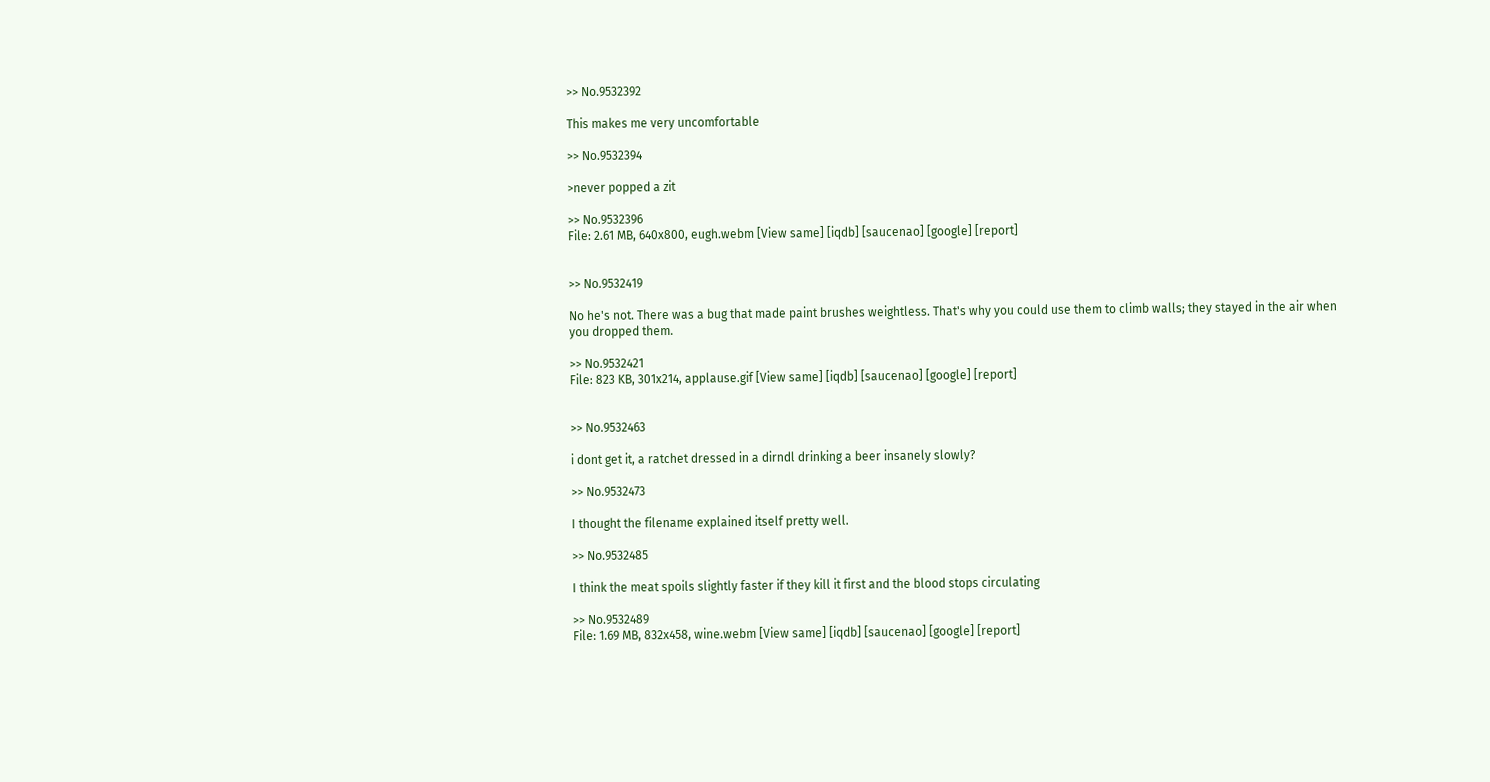>> No.9532392

This makes me very uncomfortable

>> No.9532394

>never popped a zit

>> No.9532396
File: 2.61 MB, 640x800, eugh.webm [View same] [iqdb] [saucenao] [google] [report]


>> No.9532419

No he's not. There was a bug that made paint brushes weightless. That's why you could use them to climb walls; they stayed in the air when you dropped them.

>> No.9532421
File: 823 KB, 301x214, applause.gif [View same] [iqdb] [saucenao] [google] [report]


>> No.9532463

i dont get it, a ratchet dressed in a dirndl drinking a beer insanely slowly?

>> No.9532473

I thought the filename explained itself pretty well.

>> No.9532485

I think the meat spoils slightly faster if they kill it first and the blood stops circulating

>> No.9532489
File: 1.69 MB, 832x458, wine.webm [View same] [iqdb] [saucenao] [google] [report]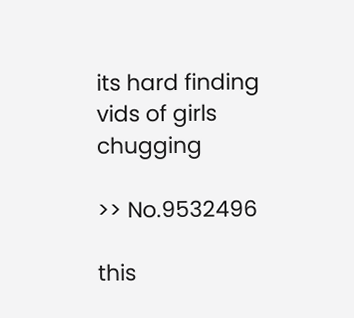its hard finding vids of girls chugging

>> No.9532496

this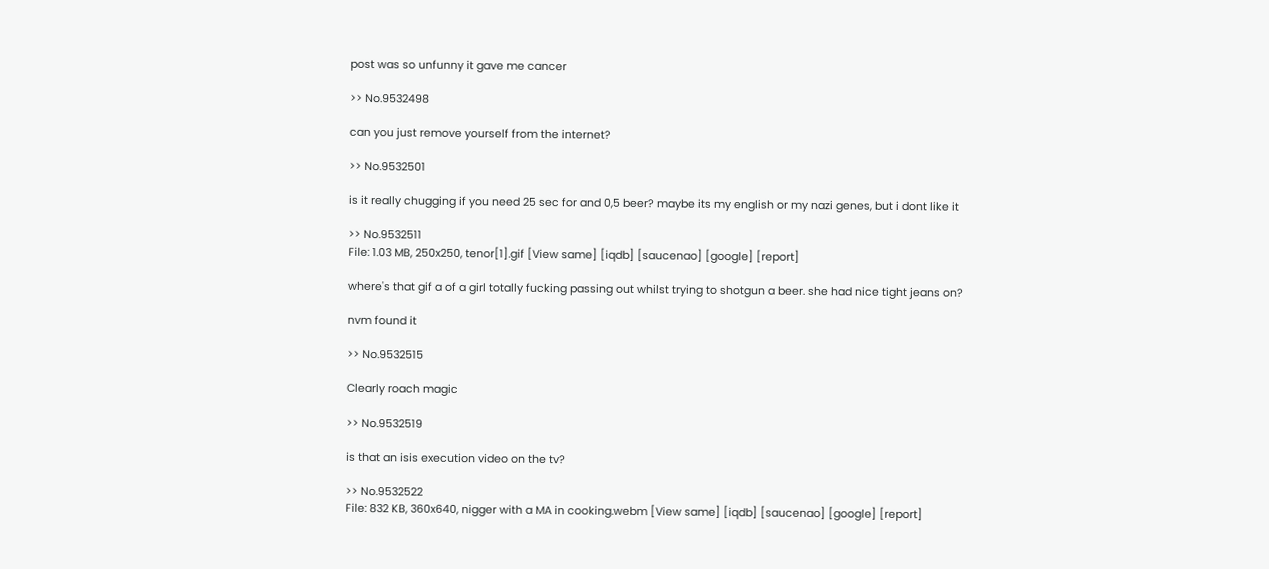post was so unfunny it gave me cancer

>> No.9532498

can you just remove yourself from the internet?

>> No.9532501

is it really chugging if you need 25 sec for and 0,5 beer? maybe its my english or my nazi genes, but i dont like it

>> No.9532511
File: 1.03 MB, 250x250, tenor[1].gif [View same] [iqdb] [saucenao] [google] [report]

where's that gif a of a girl totally fucking passing out whilst trying to shotgun a beer. she had nice tight jeans on?

nvm found it

>> No.9532515

Clearly roach magic

>> No.9532519

is that an isis execution video on the tv?

>> No.9532522
File: 832 KB, 360x640, nigger with a MA in cooking.webm [View same] [iqdb] [saucenao] [google] [report]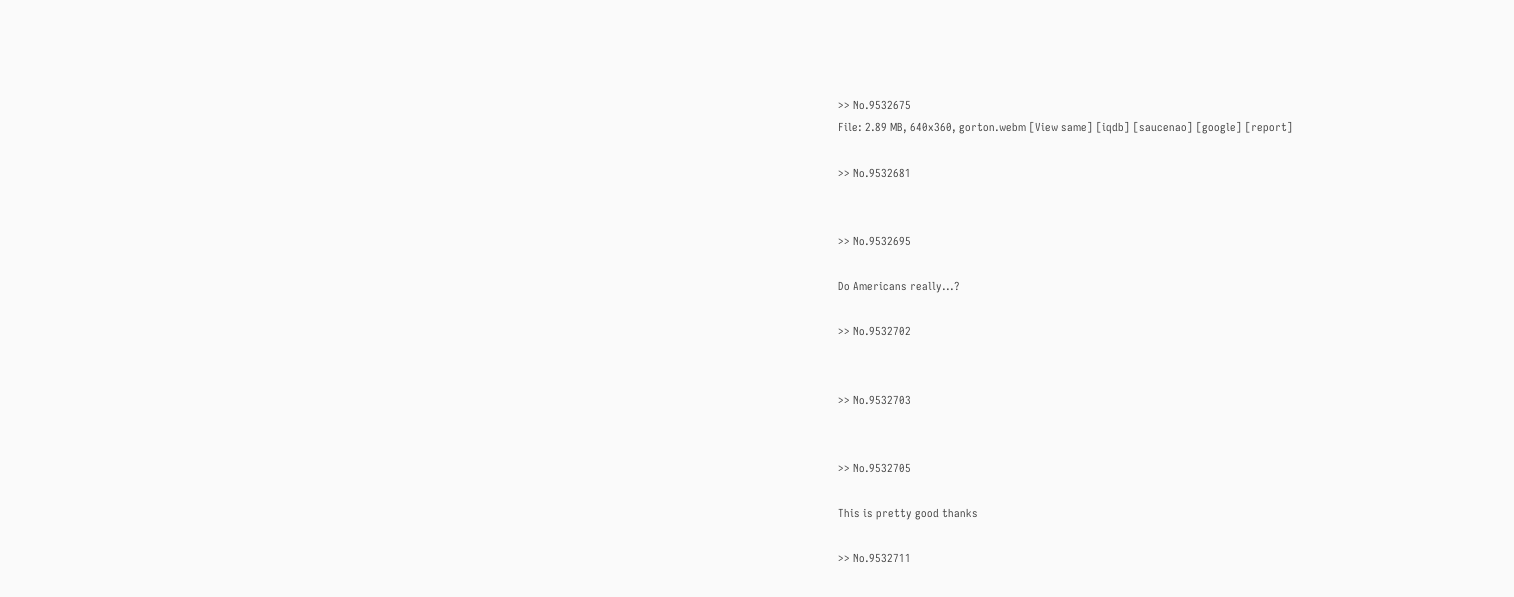>> No.9532675
File: 2.89 MB, 640x360, gorton.webm [View same] [iqdb] [saucenao] [google] [report]

>> No.9532681


>> No.9532695

Do Americans really...?

>> No.9532702


>> No.9532703


>> No.9532705

This is pretty good thanks

>> No.9532711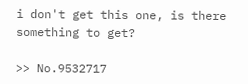i don't get this one, is there something to get?

>> No.9532717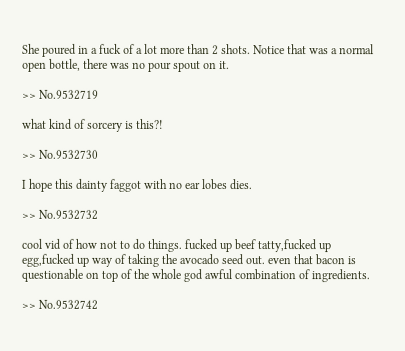She poured in a fuck of a lot more than 2 shots. Notice that was a normal open bottle, there was no pour spout on it.

>> No.9532719

what kind of sorcery is this?!

>> No.9532730

I hope this dainty faggot with no ear lobes dies.

>> No.9532732

cool vid of how not to do things. fucked up beef tatty,fucked up egg,fucked up way of taking the avocado seed out. even that bacon is questionable on top of the whole god awful combination of ingredients.

>> No.9532742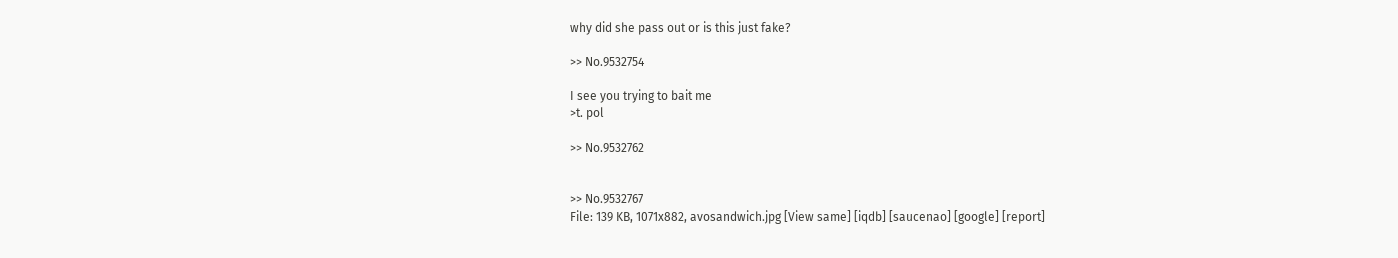why did she pass out or is this just fake?

>> No.9532754

I see you trying to bait me
>t. pol

>> No.9532762


>> No.9532767
File: 139 KB, 1071x882, avosandwich.jpg [View same] [iqdb] [saucenao] [google] [report]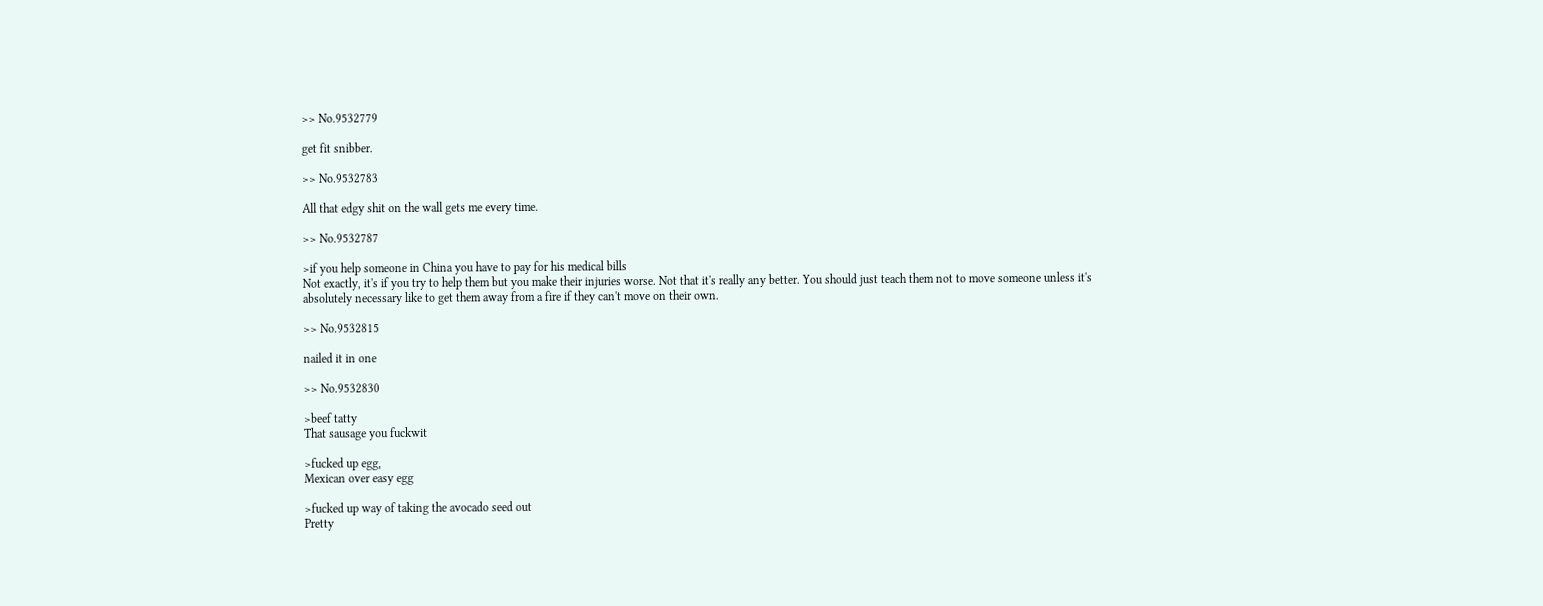>> No.9532779

get fit snibber.

>> No.9532783

All that edgy shit on the wall gets me every time.

>> No.9532787

>if you help someone in China you have to pay for his medical bills
Not exactly, it's if you try to help them but you make their injuries worse. Not that it's really any better. You should just teach them not to move someone unless it's absolutely necessary like to get them away from a fire if they can't move on their own.

>> No.9532815

nailed it in one

>> No.9532830

>beef tatty
That sausage you fuckwit

>fucked up egg,
Mexican over easy egg

>fucked up way of taking the avocado seed out
Pretty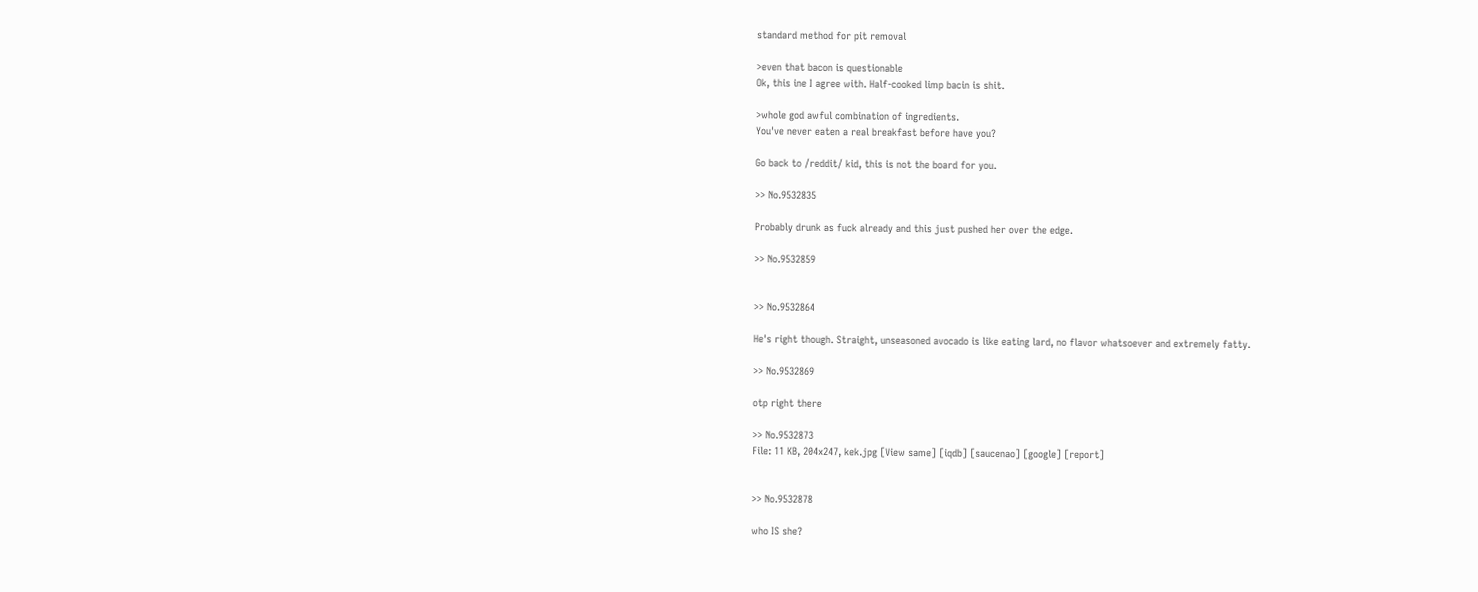standard method for pit removal

>even that bacon is questionable
Ok, this ine I agree with. Half-cooked limp bacin is shit.

>whole god awful combination of ingredients.
You've never eaten a real breakfast before have you?

Go back to /reddit/ kid, this is not the board for you.

>> No.9532835

Probably drunk as fuck already and this just pushed her over the edge.

>> No.9532859


>> No.9532864

He's right though. Straight, unseasoned avocado is like eating lard, no flavor whatsoever and extremely fatty.

>> No.9532869

otp right there

>> No.9532873
File: 11 KB, 204x247, kek.jpg [View same] [iqdb] [saucenao] [google] [report]


>> No.9532878

who IS she?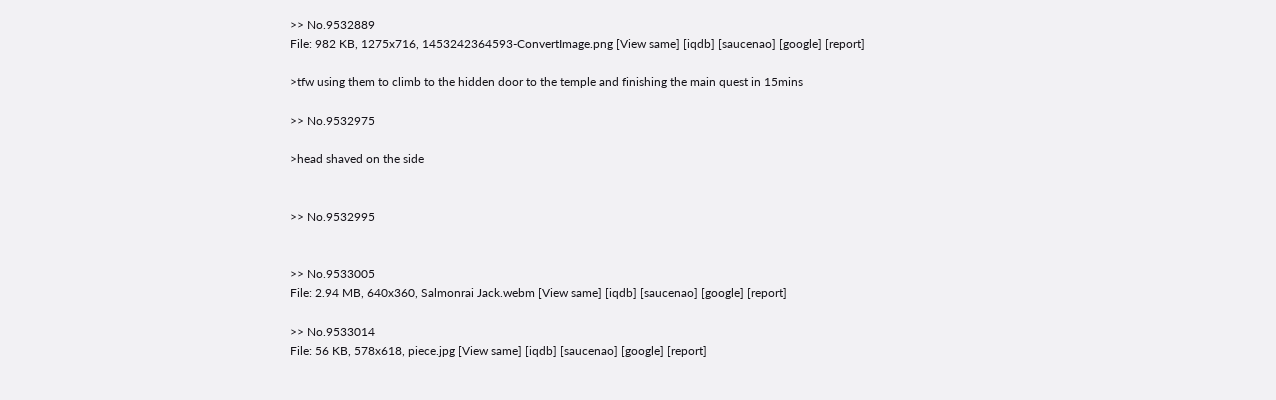>> No.9532889
File: 982 KB, 1275x716, 1453242364593-ConvertImage.png [View same] [iqdb] [saucenao] [google] [report]

>tfw using them to climb to the hidden door to the temple and finishing the main quest in 15mins

>> No.9532975

>head shaved on the side


>> No.9532995


>> No.9533005
File: 2.94 MB, 640x360, Salmonrai Jack.webm [View same] [iqdb] [saucenao] [google] [report]

>> No.9533014
File: 56 KB, 578x618, piece.jpg [View same] [iqdb] [saucenao] [google] [report]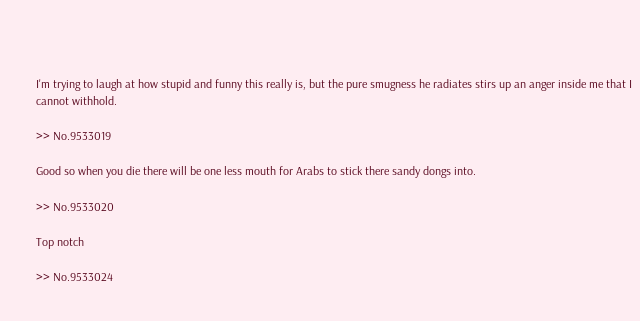I'm trying to laugh at how stupid and funny this really is, but the pure smugness he radiates stirs up an anger inside me that I cannot withhold.

>> No.9533019

Good so when you die there will be one less mouth for Arabs to stick there sandy dongs into.

>> No.9533020

Top notch

>> No.9533024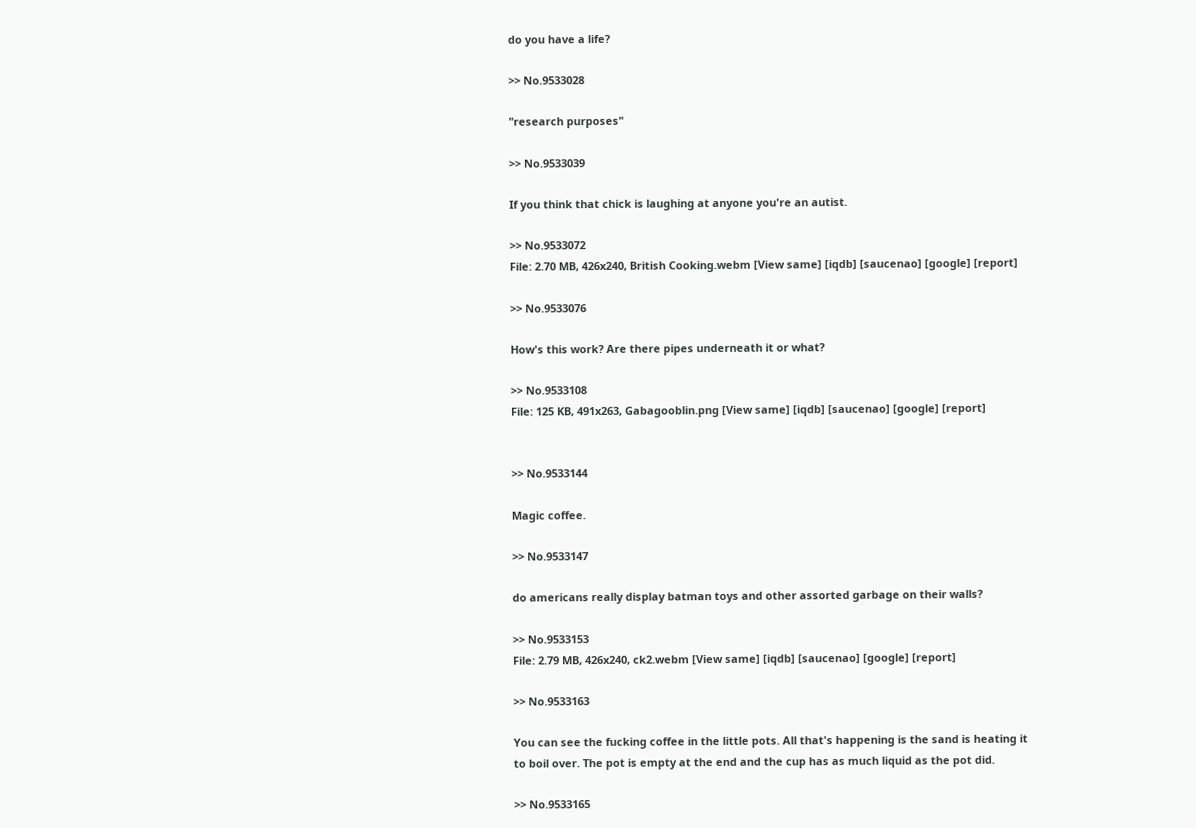do you have a life?

>> No.9533028

"research purposes"

>> No.9533039

If you think that chick is laughing at anyone you're an autist.

>> No.9533072
File: 2.70 MB, 426x240, British Cooking.webm [View same] [iqdb] [saucenao] [google] [report]

>> No.9533076

How's this work? Are there pipes underneath it or what?

>> No.9533108
File: 125 KB, 491x263, Gabagooblin.png [View same] [iqdb] [saucenao] [google] [report]


>> No.9533144

Magic coffee.

>> No.9533147

do americans really display batman toys and other assorted garbage on their walls?

>> No.9533153
File: 2.79 MB, 426x240, ck2.webm [View same] [iqdb] [saucenao] [google] [report]

>> No.9533163

You can see the fucking coffee in the little pots. All that's happening is the sand is heating it to boil over. The pot is empty at the end and the cup has as much liquid as the pot did.

>> No.9533165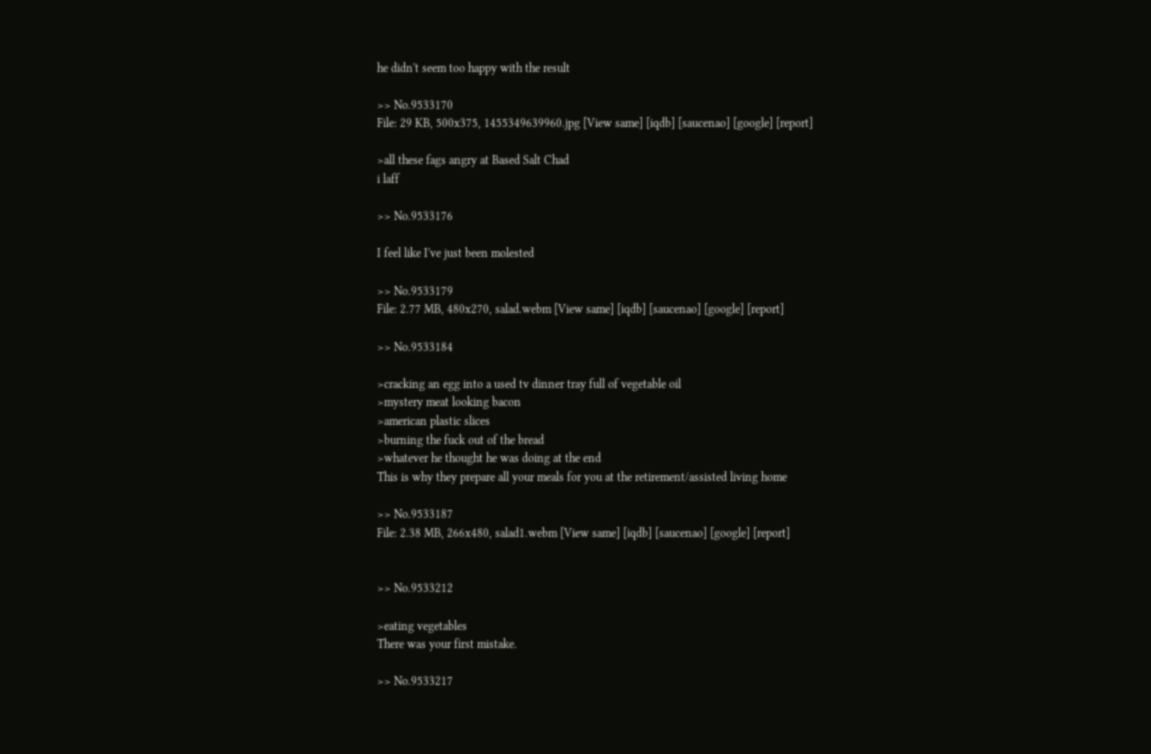he didn't seem too happy with the result

>> No.9533170
File: 29 KB, 500x375, 1455349639960.jpg [View same] [iqdb] [saucenao] [google] [report]

>all these fags angry at Based Salt Chad
i laff

>> No.9533176

I feel like I've just been molested

>> No.9533179
File: 2.77 MB, 480x270, salad.webm [View same] [iqdb] [saucenao] [google] [report]

>> No.9533184

>cracking an egg into a used tv dinner tray full of vegetable oil
>mystery meat looking bacon
>american plastic slices
>burning the fuck out of the bread
>whatever he thought he was doing at the end
This is why they prepare all your meals for you at the retirement/assisted living home

>> No.9533187
File: 2.38 MB, 266x480, salad1.webm [View same] [iqdb] [saucenao] [google] [report]


>> No.9533212

>eating vegetables
There was your first mistake.

>> No.9533217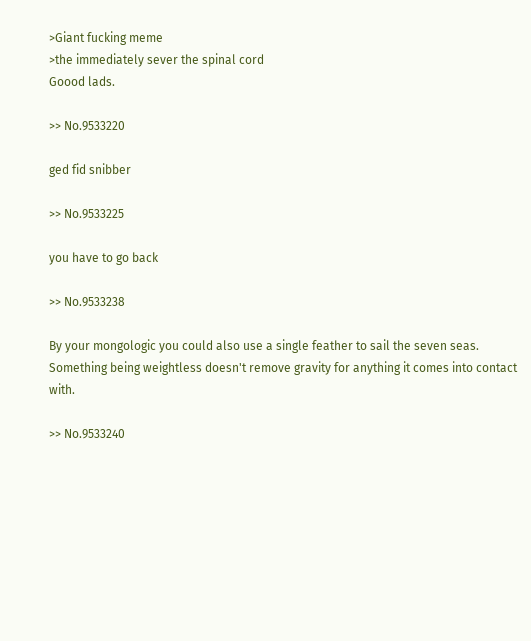>Giant fucking meme
>the immediately sever the spinal cord
Goood lads.

>> No.9533220

ged fid snibber

>> No.9533225

you have to go back

>> No.9533238

By your mongologic you could also use a single feather to sail the seven seas.
Something being weightless doesn't remove gravity for anything it comes into contact with.

>> No.9533240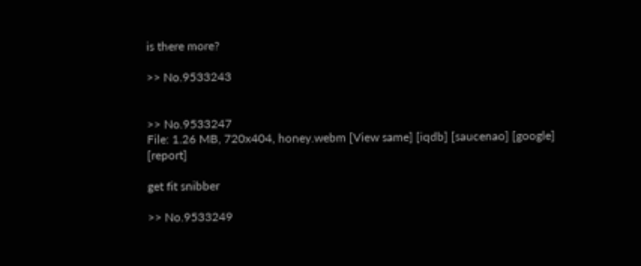is there more?

>> No.9533243


>> No.9533247
File: 1.26 MB, 720x404, honey.webm [View same] [iqdb] [saucenao] [google] [report]

get fit snibber

>> No.9533249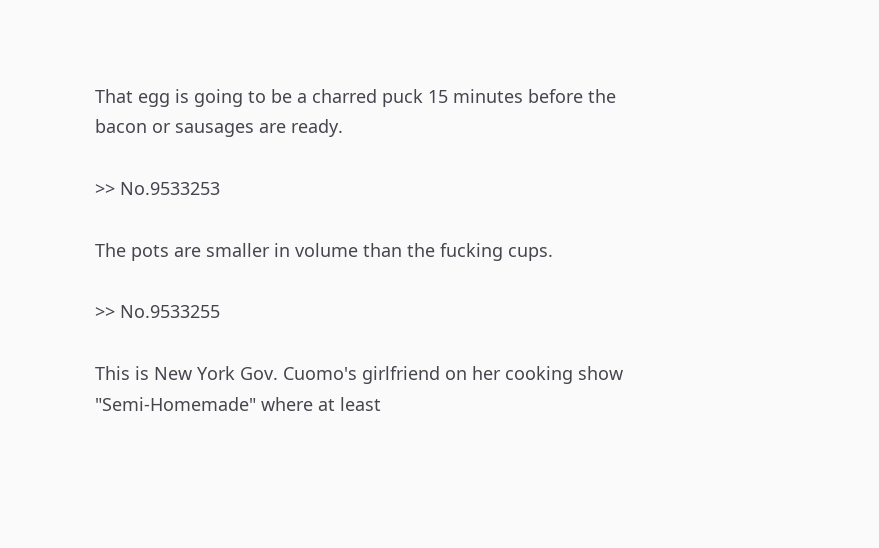That egg is going to be a charred puck 15 minutes before the bacon or sausages are ready.

>> No.9533253

The pots are smaller in volume than the fucking cups.

>> No.9533255

This is New York Gov. Cuomo's girlfriend on her cooking show "Semi-Homemade" where at least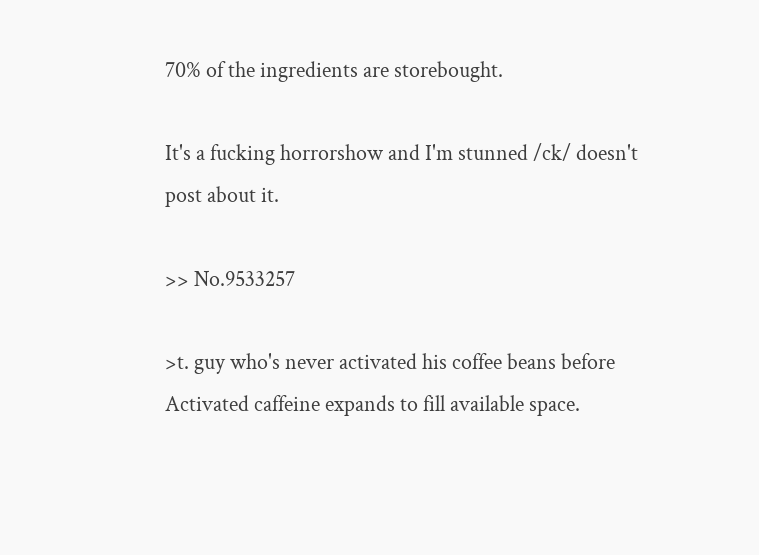70% of the ingredients are storebought.

It's a fucking horrorshow and I'm stunned /ck/ doesn't post about it.

>> No.9533257

>t. guy who's never activated his coffee beans before
Activated caffeine expands to fill available space.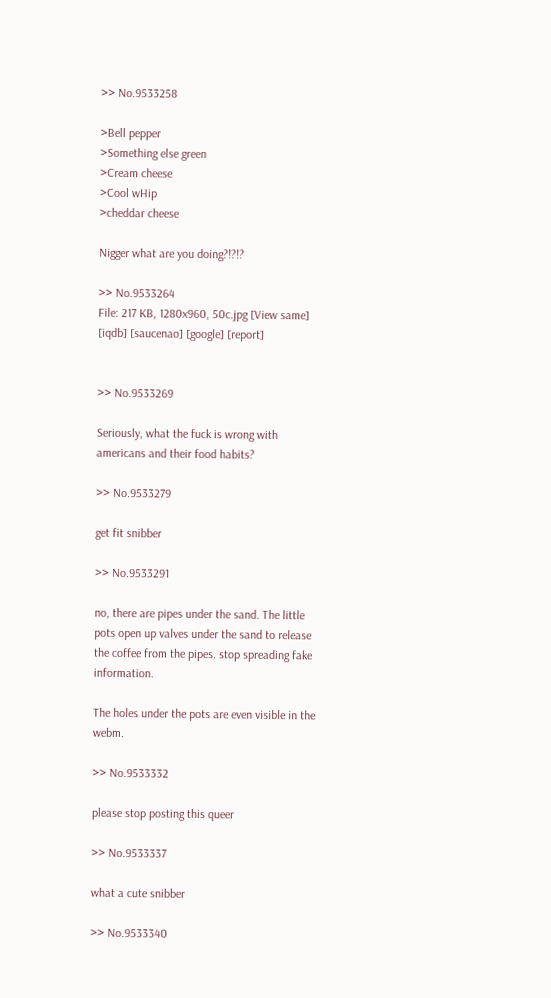>> No.9533258

>Bell pepper
>Something else green
>Cream cheese
>Cool wHip
>cheddar cheese

Nigger what are you doing?!?!?

>> No.9533264
File: 217 KB, 1280x960, 50c.jpg [View same] [iqdb] [saucenao] [google] [report]


>> No.9533269

Seriously, what the fuck is wrong with americans and their food habits?

>> No.9533279

get fit snibber

>> No.9533291

no, there are pipes under the sand. The little pots open up valves under the sand to release the coffee from the pipes. stop spreading fake information.

The holes under the pots are even visible in the webm.

>> No.9533332

please stop posting this queer

>> No.9533337

what a cute snibber

>> No.9533340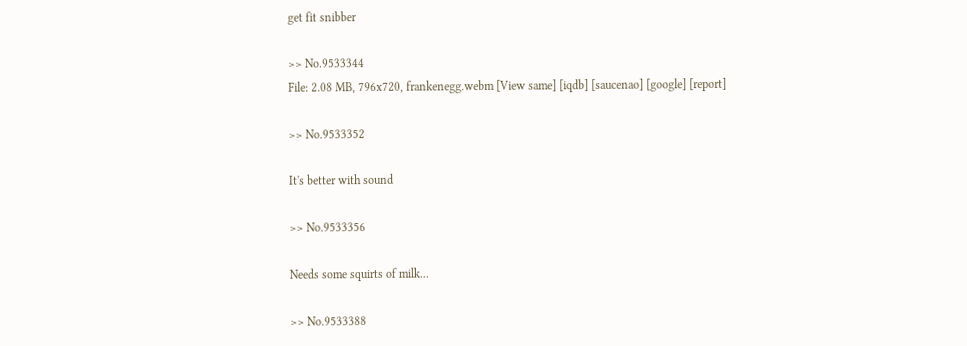get fit snibber

>> No.9533344
File: 2.08 MB, 796x720, frankenegg.webm [View same] [iqdb] [saucenao] [google] [report]

>> No.9533352

It's better with sound

>> No.9533356

Needs some squirts of milk...

>> No.9533388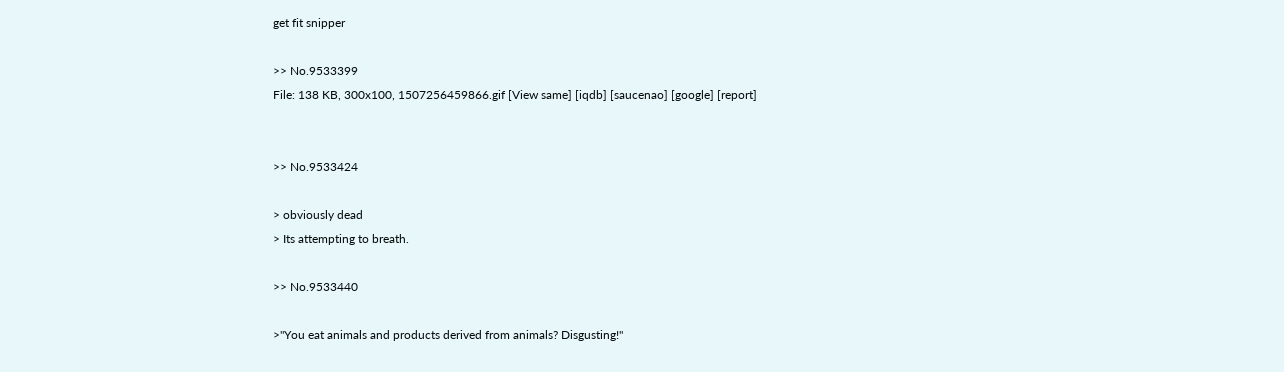get fit snipper

>> No.9533399
File: 138 KB, 300x100, 1507256459866.gif [View same] [iqdb] [saucenao] [google] [report]


>> No.9533424

> obviously dead
> Its attempting to breath.

>> No.9533440

>"You eat animals and products derived from animals? Disgusting!"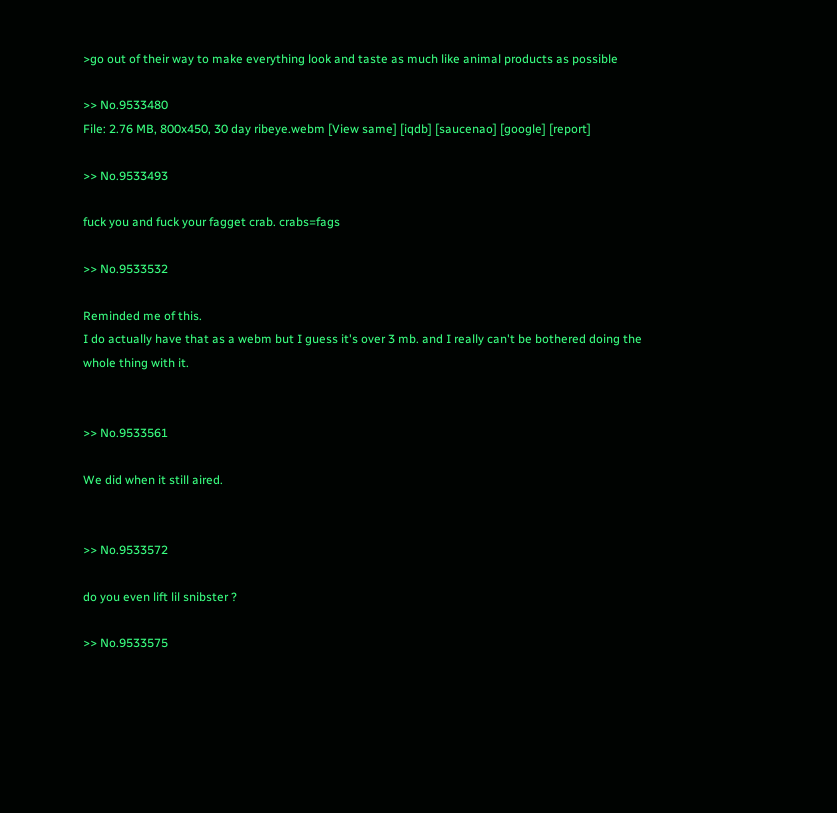>go out of their way to make everything look and taste as much like animal products as possible

>> No.9533480
File: 2.76 MB, 800x450, 30 day ribeye.webm [View same] [iqdb] [saucenao] [google] [report]

>> No.9533493

fuck you and fuck your fagget crab. crabs=fags

>> No.9533532

Reminded me of this.
I do actually have that as a webm but I guess it's over 3 mb. and I really can't be bothered doing the whole thing with it.


>> No.9533561

We did when it still aired.


>> No.9533572

do you even lift lil snibster ?

>> No.9533575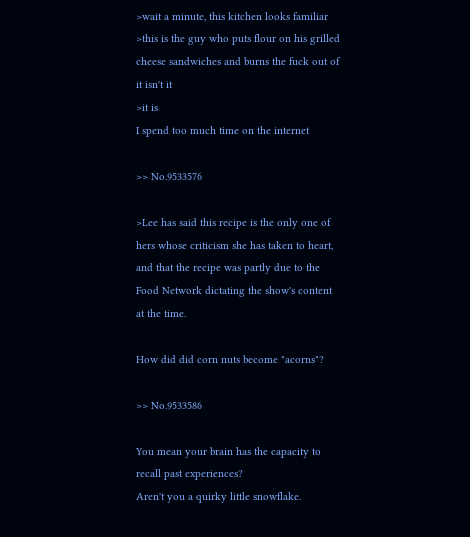>wait a minute, this kitchen looks familiar
>this is the guy who puts flour on his grilled cheese sandwiches and burns the fuck out of it isn't it
>it is
I spend too much time on the internet

>> No.9533576

>Lee has said this recipe is the only one of hers whose criticism she has taken to heart, and that the recipe was partly due to the Food Network dictating the show's content at the time.

How did did corn nuts become "acorns"?

>> No.9533586

You mean your brain has the capacity to recall past experiences?
Aren't you a quirky little snowflake.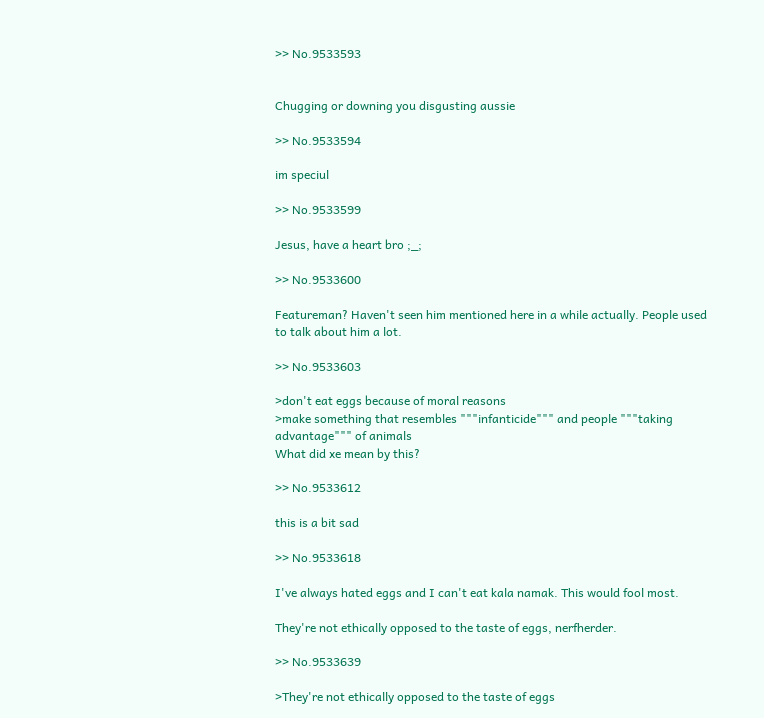>> No.9533593


Chugging or downing you disgusting aussie

>> No.9533594

im speciul

>> No.9533599

Jesus, have a heart bro ;_;

>> No.9533600

Featureman? Haven't seen him mentioned here in a while actually. People used to talk about him a lot.

>> No.9533603

>don't eat eggs because of moral reasons
>make something that resembles """infanticide""" and people """taking advantage""" of animals
What did xe mean by this?

>> No.9533612

this is a bit sad

>> No.9533618

I've always hated eggs and I can't eat kala namak. This would fool most.

They're not ethically opposed to the taste of eggs, nerfherder.

>> No.9533639

>They're not ethically opposed to the taste of eggs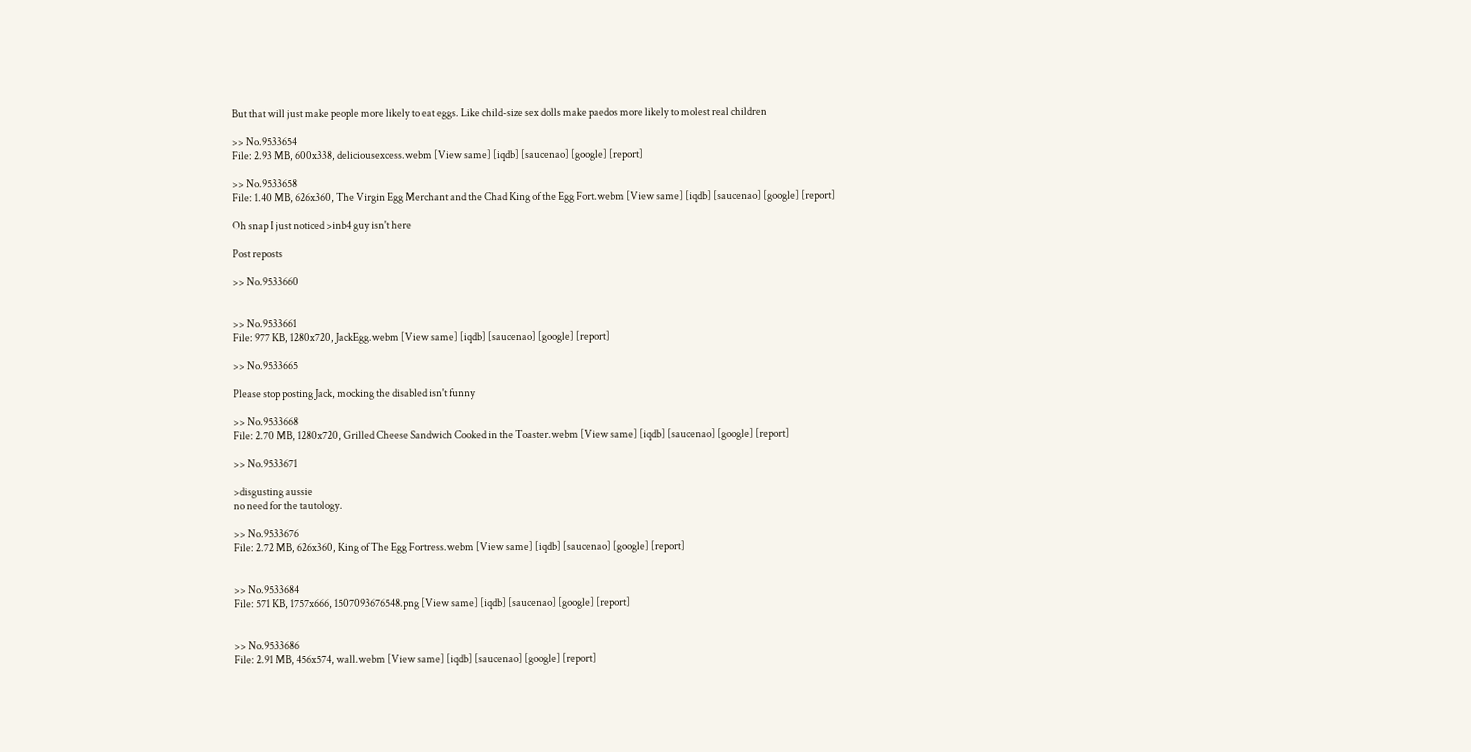But that will just make people more likely to eat eggs. Like child-size sex dolls make paedos more likely to molest real children

>> No.9533654
File: 2.93 MB, 600x338, deliciousexcess.webm [View same] [iqdb] [saucenao] [google] [report]

>> No.9533658
File: 1.40 MB, 626x360, The Virgin Egg Merchant and the Chad King of the Egg Fort.webm [View same] [iqdb] [saucenao] [google] [report]

Oh snap I just noticed >inb4 guy isn't here

Post reposts

>> No.9533660


>> No.9533661
File: 977 KB, 1280x720, JackEgg.webm [View same] [iqdb] [saucenao] [google] [report]

>> No.9533665

Please stop posting Jack, mocking the disabled isn't funny

>> No.9533668
File: 2.70 MB, 1280x720, Grilled Cheese Sandwich Cooked in the Toaster.webm [View same] [iqdb] [saucenao] [google] [report]

>> No.9533671

>disgusting aussie
no need for the tautology.

>> No.9533676
File: 2.72 MB, 626x360, King of The Egg Fortress.webm [View same] [iqdb] [saucenao] [google] [report]


>> No.9533684
File: 571 KB, 1757x666, 1507093676548.png [View same] [iqdb] [saucenao] [google] [report]


>> No.9533686
File: 2.91 MB, 456x574, wall.webm [View same] [iqdb] [saucenao] [google] [report]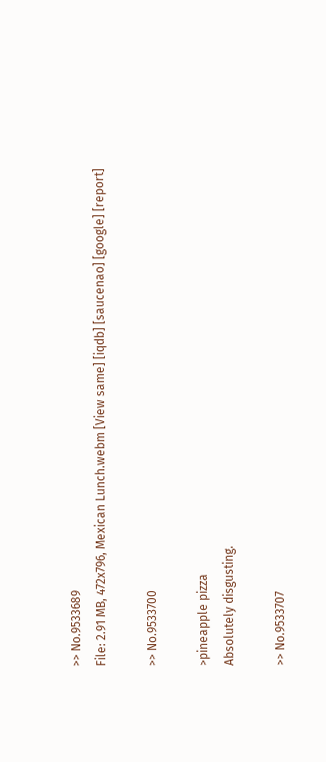>> No.9533689
File: 2.91 MB, 472x796, Mexican Lunch.webm [View same] [iqdb] [saucenao] [google] [report]

>> No.9533700

>pineapple pizza
Absolutely disgusting.

>> No.9533707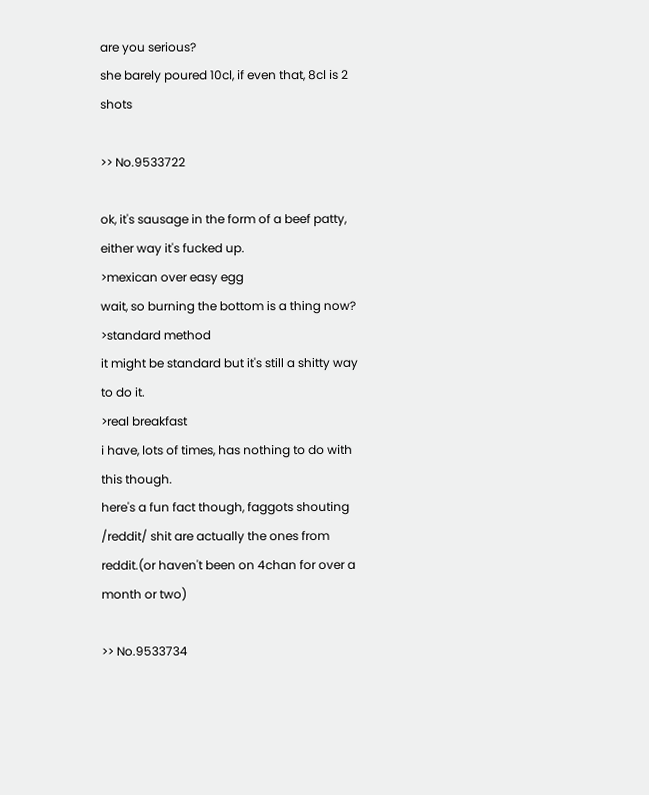are you serious?
she barely poured 10cl, if even that, 8cl is 2 shots

>> No.9533722

ok, it's sausage in the form of a beef patty, either way it's fucked up.
>mexican over easy egg
wait, so burning the bottom is a thing now?
>standard method
it might be standard but it's still a shitty way to do it.
>real breakfast
i have, lots of times, has nothing to do with this though.
here's a fun fact though, faggots shouting /reddit/ shit are actually the ones from reddit.(or haven't been on 4chan for over a month or two)

>> No.9533734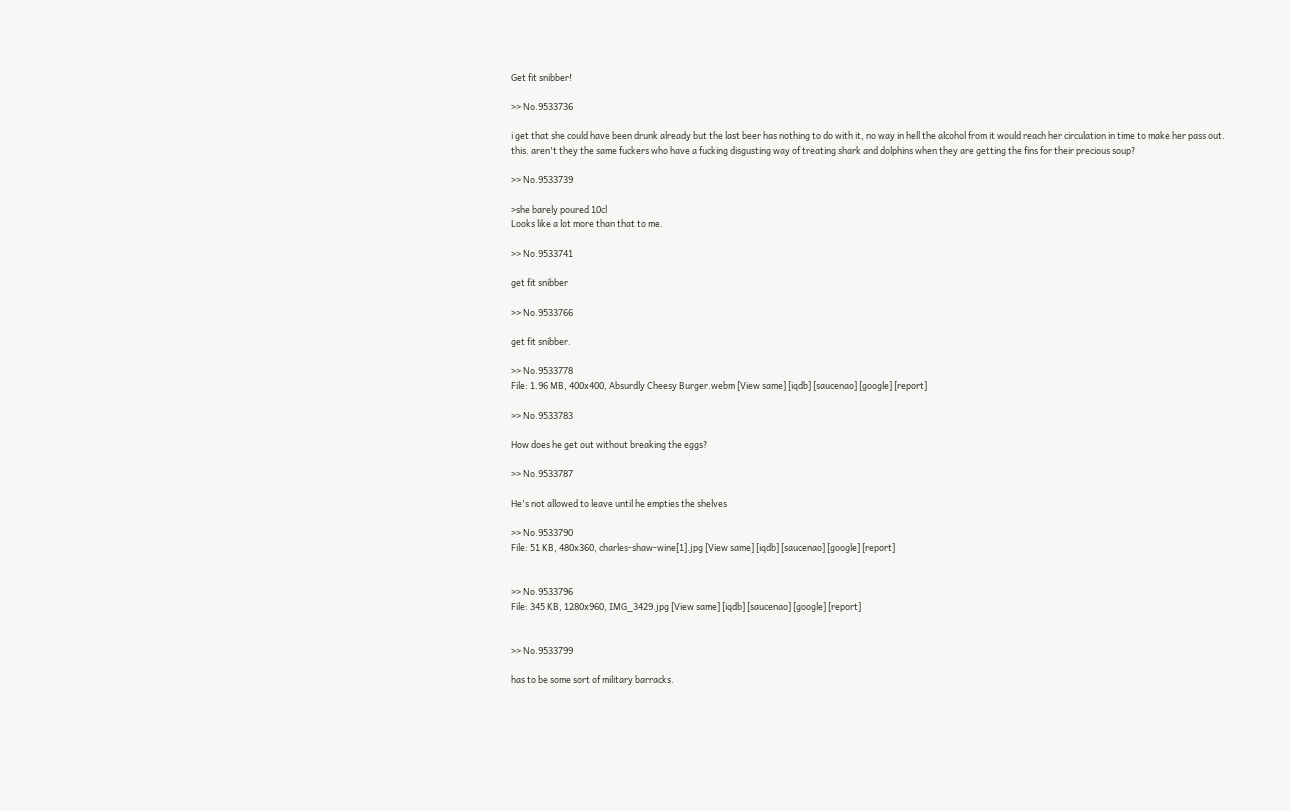Get fit snibber!

>> No.9533736

i get that she could have been drunk already but the last beer has nothing to do with it, no way in hell the alcohol from it would reach her circulation in time to make her pass out.
this. aren't they the same fuckers who have a fucking disgusting way of treating shark and dolphins when they are getting the fins for their precious soup?

>> No.9533739

>she barely poured 10cl
Looks like a lot more than that to me.

>> No.9533741

get fit snibber

>> No.9533766

get fit snibber.

>> No.9533778
File: 1.96 MB, 400x400, Absurdly Cheesy Burger.webm [View same] [iqdb] [saucenao] [google] [report]

>> No.9533783

How does he get out without breaking the eggs?

>> No.9533787

He's not allowed to leave until he empties the shelves

>> No.9533790
File: 51 KB, 480x360, charles-shaw-wine[1].jpg [View same] [iqdb] [saucenao] [google] [report]


>> No.9533796
File: 345 KB, 1280x960, IMG_3429.jpg [View same] [iqdb] [saucenao] [google] [report]


>> No.9533799

has to be some sort of military barracks.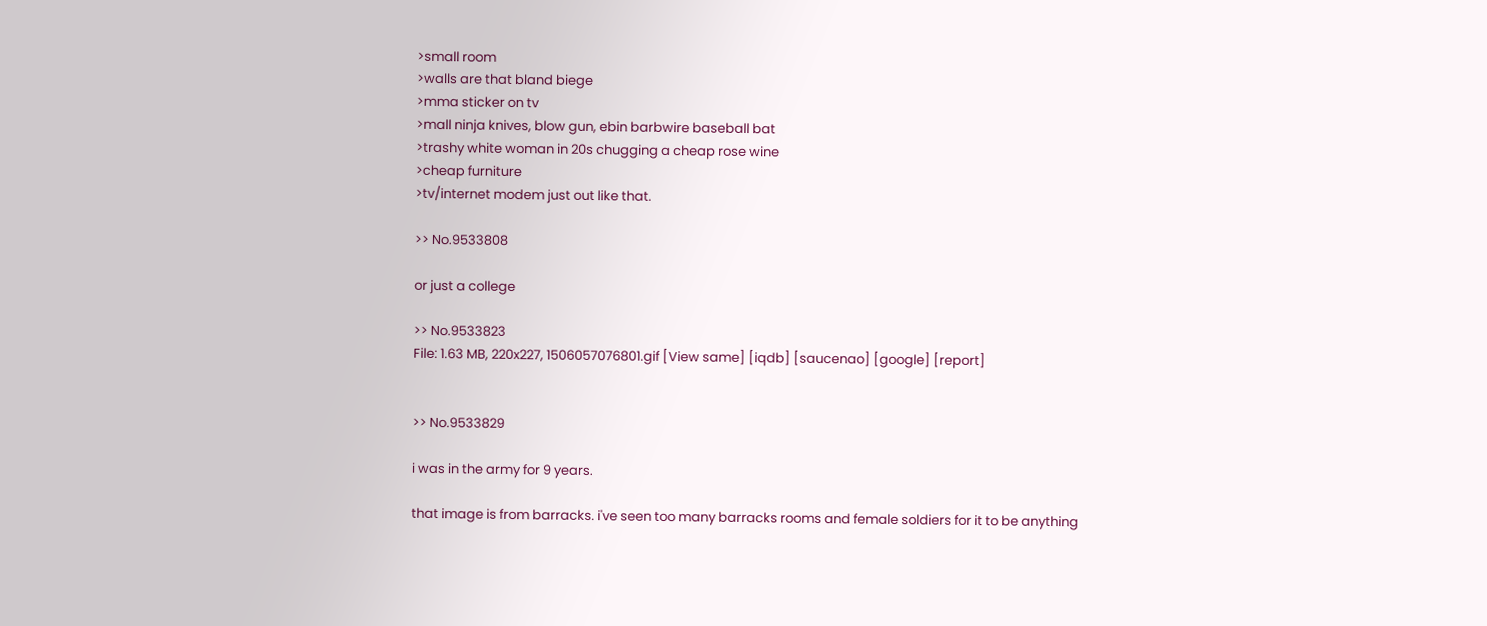>small room
>walls are that bland biege
>mma sticker on tv
>mall ninja knives, blow gun, ebin barbwire baseball bat
>trashy white woman in 20s chugging a cheap rose wine
>cheap furniture
>tv/internet modem just out like that.

>> No.9533808

or just a college

>> No.9533823
File: 1.63 MB, 220x227, 1506057076801.gif [View same] [iqdb] [saucenao] [google] [report]


>> No.9533829

i was in the army for 9 years.

that image is from barracks. i've seen too many barracks rooms and female soldiers for it to be anything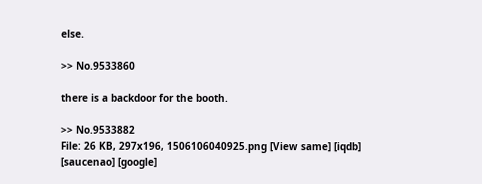else.

>> No.9533860

there is a backdoor for the booth.

>> No.9533882
File: 26 KB, 297x196, 1506106040925.png [View same] [iqdb] [saucenao] [google]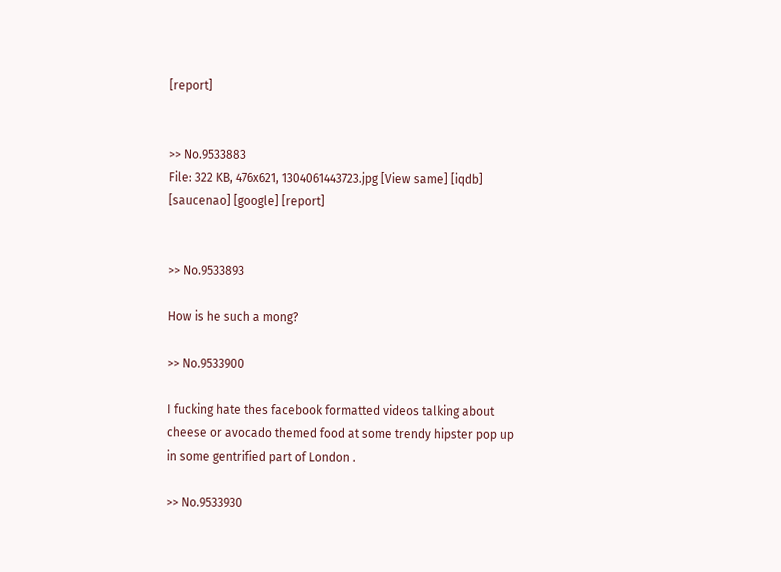[report]


>> No.9533883
File: 322 KB, 476x621, 1304061443723.jpg [View same] [iqdb] [saucenao] [google] [report]


>> No.9533893

How is he such a mong?

>> No.9533900

I fucking hate thes facebook formatted videos talking about cheese or avocado themed food at some trendy hipster pop up in some gentrified part of London .

>> No.9533930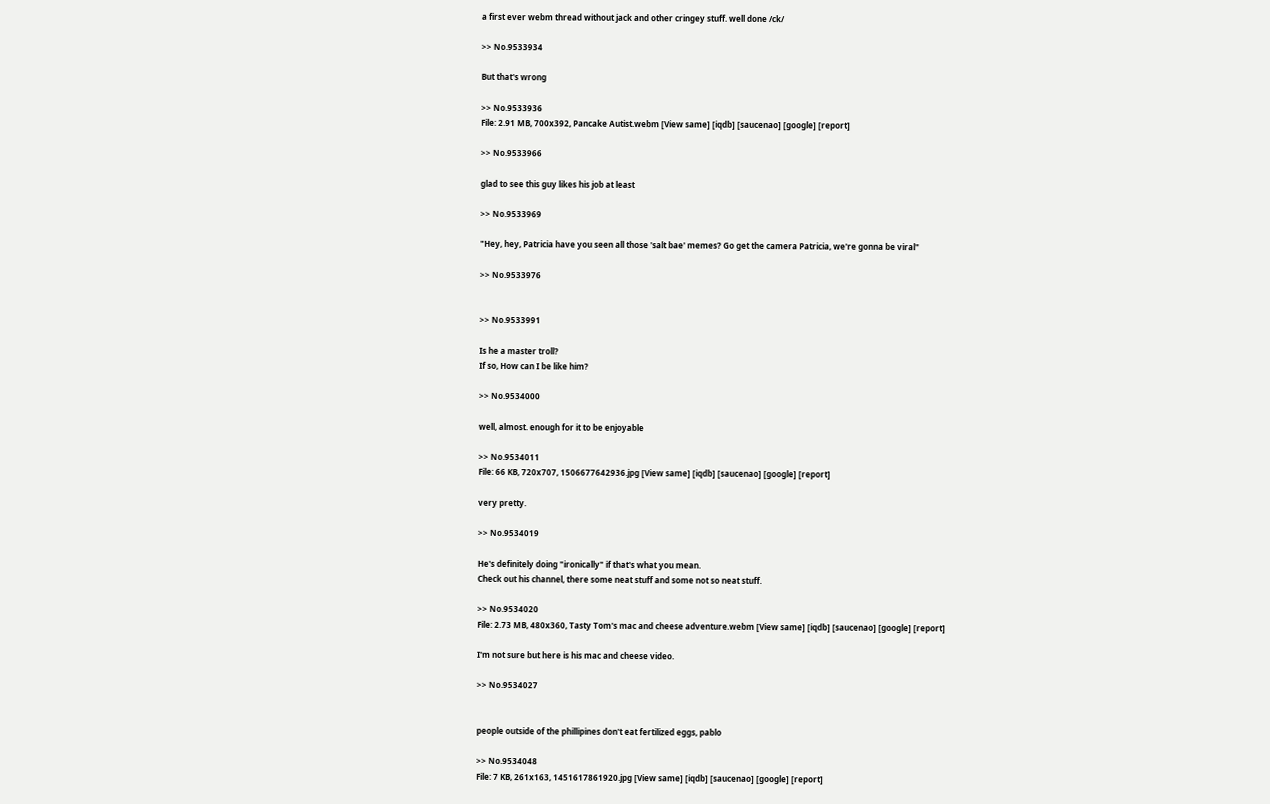a first ever webm thread without jack and other cringey stuff. well done /ck/

>> No.9533934

But that's wrong

>> No.9533936
File: 2.91 MB, 700x392, Pancake Autist.webm [View same] [iqdb] [saucenao] [google] [report]

>> No.9533966

glad to see this guy likes his job at least

>> No.9533969

"Hey, hey, Patricia have you seen all those 'salt bae' memes? Go get the camera Patricia, we're gonna be viral"

>> No.9533976


>> No.9533991

Is he a master troll?
If so, How can I be like him?

>> No.9534000

well, almost. enough for it to be enjoyable

>> No.9534011
File: 66 KB, 720x707, 1506677642936.jpg [View same] [iqdb] [saucenao] [google] [report]

very pretty.

>> No.9534019

He's definitely doing "ironically" if that's what you mean.
Check out his channel, there some neat stuff and some not so neat stuff.

>> No.9534020
File: 2.73 MB, 480x360, Tasty Tom's mac and cheese adventure.webm [View same] [iqdb] [saucenao] [google] [report]

I'm not sure but here is his mac and cheese video.

>> No.9534027


people outside of the phillipines don't eat fertilized eggs, pablo

>> No.9534048
File: 7 KB, 261x163, 1451617861920.jpg [View same] [iqdb] [saucenao] [google] [report]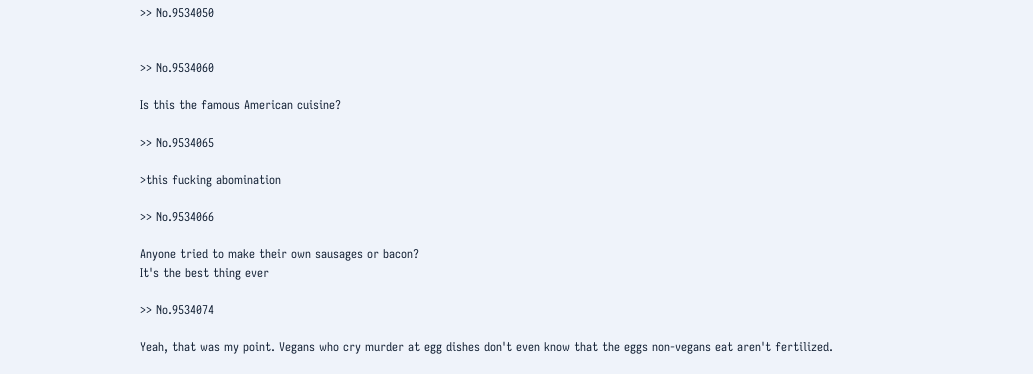>> No.9534050


>> No.9534060

Is this the famous American cuisine?

>> No.9534065

>this fucking abomination

>> No.9534066

Anyone tried to make their own sausages or bacon?
It's the best thing ever

>> No.9534074

Yeah, that was my point. Vegans who cry murder at egg dishes don't even know that the eggs non-vegans eat aren't fertilized.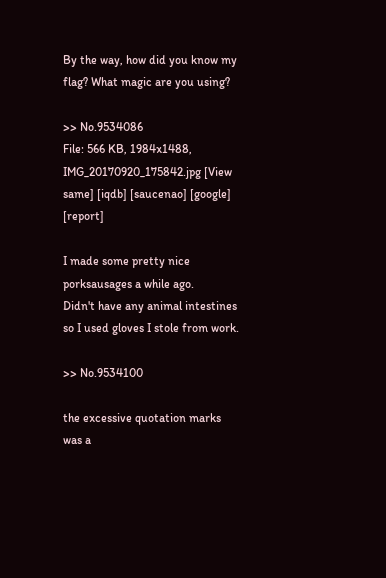By the way, how did you know my flag? What magic are you using?

>> No.9534086
File: 566 KB, 1984x1488, IMG_20170920_175842.jpg [View same] [iqdb] [saucenao] [google] [report]

I made some pretty nice porksausages a while ago.
Didn't have any animal intestines so I used gloves I stole from work.

>> No.9534100

the excessive quotation marks was a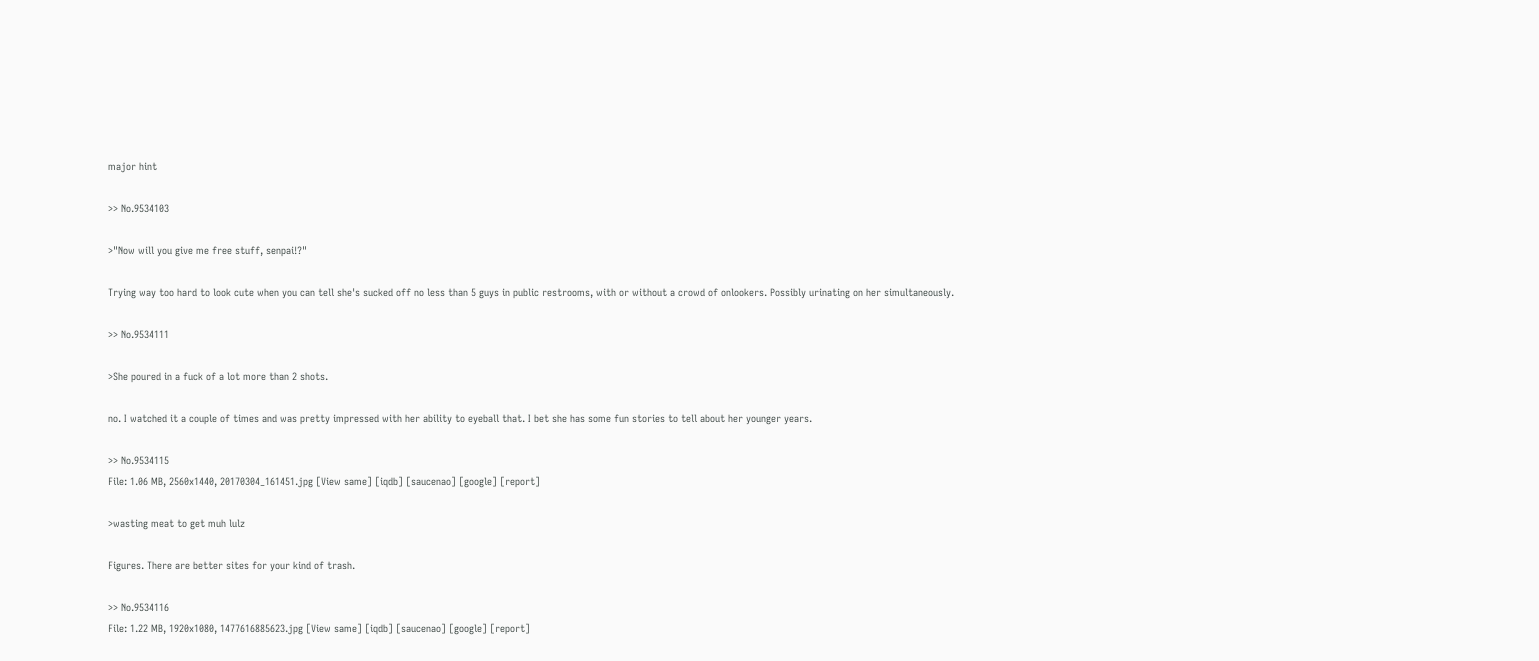major hint

>> No.9534103

>"Now will you give me free stuff, senpai!?"

Trying way too hard to look cute when you can tell she's sucked off no less than 5 guys in public restrooms, with or without a crowd of onlookers. Possibly urinating on her simultaneously.

>> No.9534111

>She poured in a fuck of a lot more than 2 shots.

no. I watched it a couple of times and was pretty impressed with her ability to eyeball that. I bet she has some fun stories to tell about her younger years.

>> No.9534115
File: 1.06 MB, 2560x1440, 20170304_161451.jpg [View same] [iqdb] [saucenao] [google] [report]

>wasting meat to get muh lulz

Figures. There are better sites for your kind of trash.

>> No.9534116
File: 1.22 MB, 1920x1080, 1477616885623.jpg [View same] [iqdb] [saucenao] [google] [report]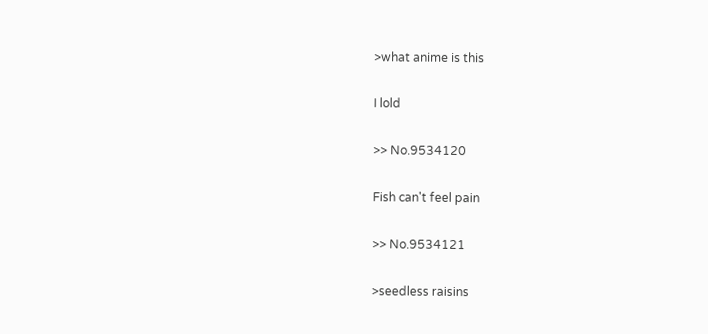>what anime is this

I lold

>> No.9534120

Fish can't feel pain

>> No.9534121

>seedless raisins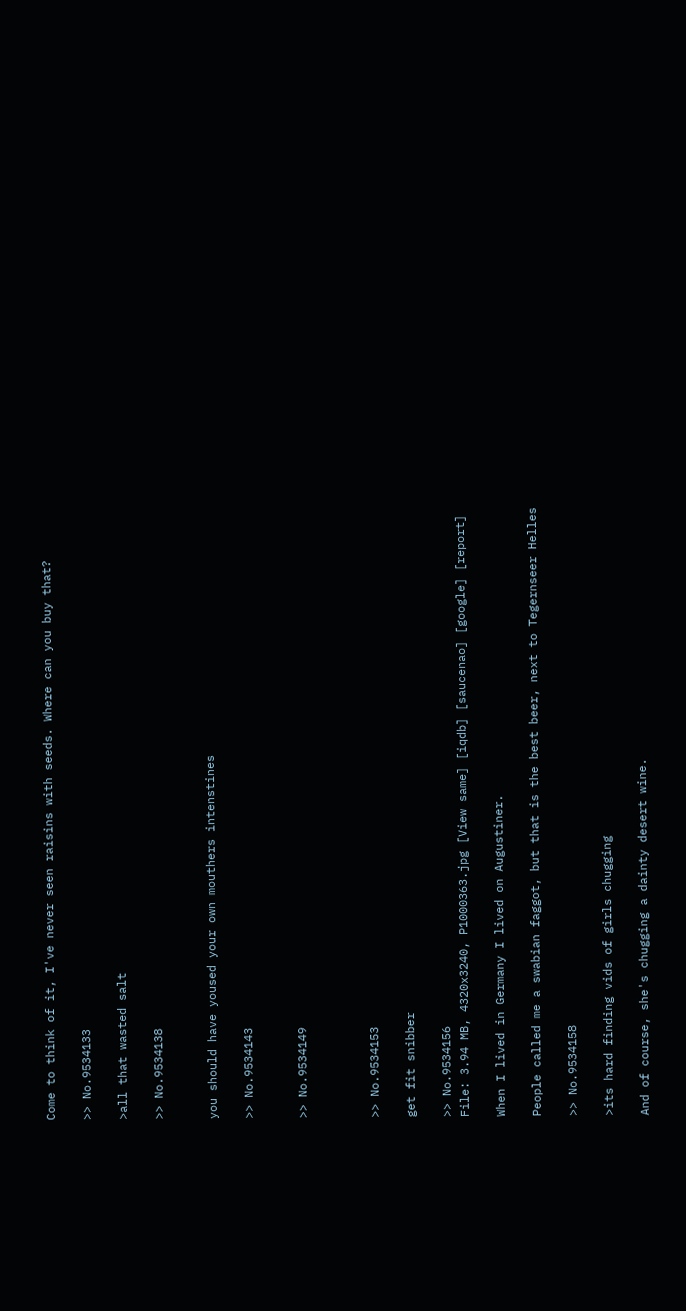Come to think of it, I've never seen raisins with seeds. Where can you buy that?

>> No.9534133

>all that wasted salt

>> No.9534138


you should have yoused your own mouthers intenstines

>> No.9534143


>> No.9534149



>> No.9534153

get fit snibber

>> No.9534156
File: 3.94 MB, 4320x3240, P1000363.jpg [View same] [iqdb] [saucenao] [google] [report]

When I lived in Germany I lived on Augustiner.

People called me a swabian faggot, but that is the best beer, next to Tegernseer Helles

>> No.9534158

>its hard finding vids of girls chugging

And of course, she's chugging a dainty desert wine.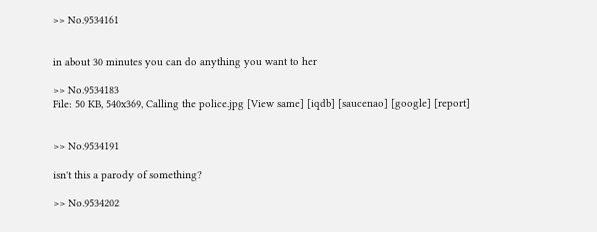>> No.9534161


in about 30 minutes you can do anything you want to her

>> No.9534183
File: 50 KB, 540x369, Calling the police.jpg [View same] [iqdb] [saucenao] [google] [report]


>> No.9534191

isn't this a parody of something?

>> No.9534202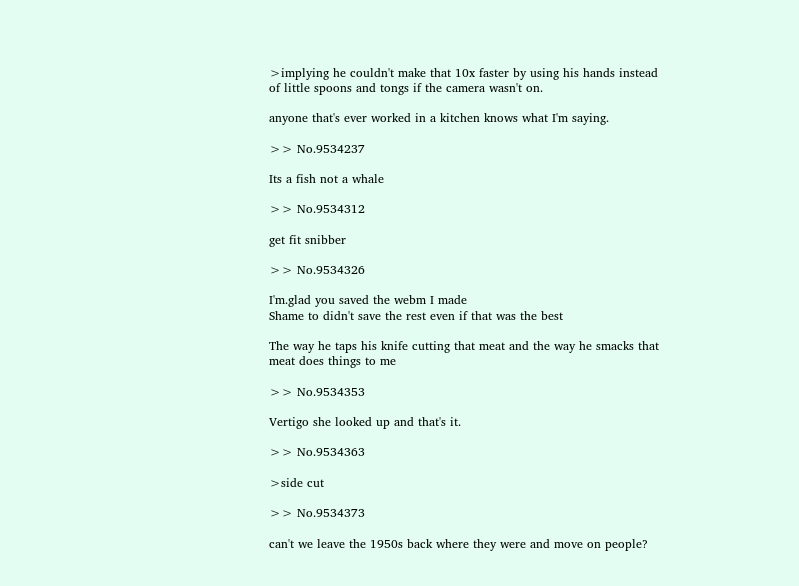>implying he couldn't make that 10x faster by using his hands instead of little spoons and tongs if the camera wasn't on.

anyone that's ever worked in a kitchen knows what I'm saying.

>> No.9534237

Its a fish not a whale

>> No.9534312

get fit snibber

>> No.9534326

I'm.glad you saved the webm I made
Shame to didn't save the rest even if that was the best

The way he taps his knife cutting that meat and the way he smacks that meat does things to me

>> No.9534353

Vertigo she looked up and that's it.

>> No.9534363

>side cut

>> No.9534373

can't we leave the 1950s back where they were and move on people?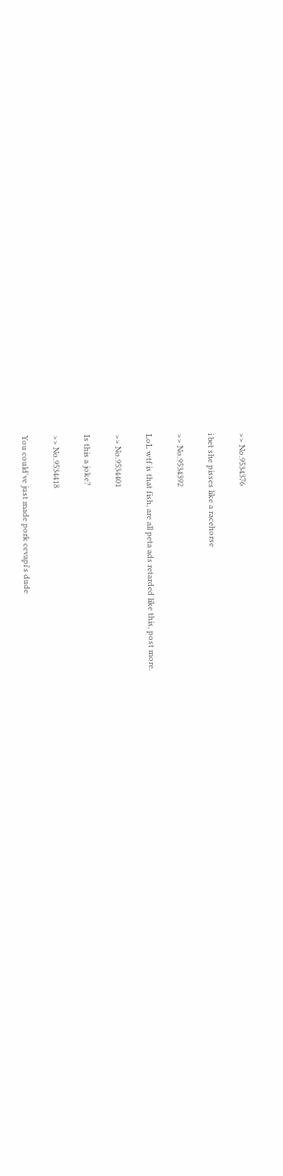>> No.9534376

i bet she pisses like a racehorse

>> No.9534392

LoL wtf is that fish, are all peta ads retarded like this, post more.

>> No.9534401

Is this a joke?

>> No.9534418

You could've just made pork cevapi's dude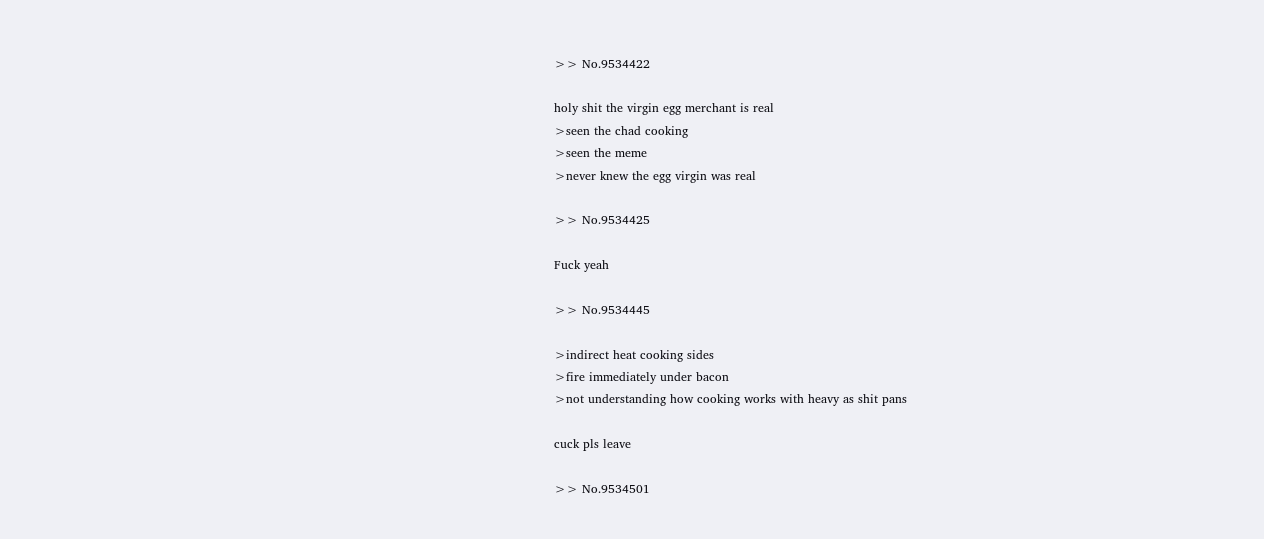>> No.9534422

holy shit the virgin egg merchant is real
>seen the chad cooking
>seen the meme
>never knew the egg virgin was real

>> No.9534425

Fuck yeah

>> No.9534445

>indirect heat cooking sides
>fire immediately under bacon
>not understanding how cooking works with heavy as shit pans

cuck pls leave

>> No.9534501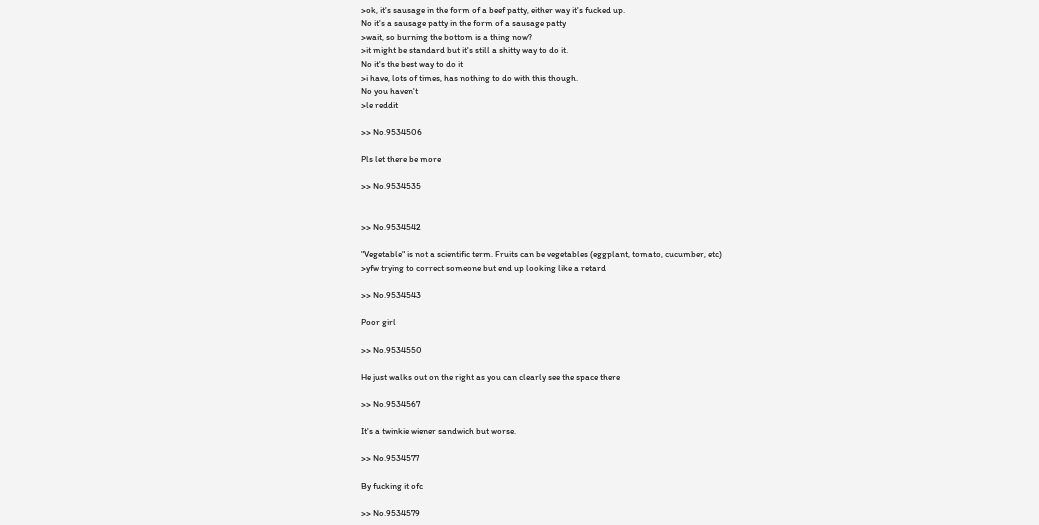>ok, it's sausage in the form of a beef patty, either way it's fucked up.
No it's a sausage patty in the form of a sausage patty
>wait, so burning the bottom is a thing now?
>it might be standard but it's still a shitty way to do it.
No it's the best way to do it
>i have, lots of times, has nothing to do with this though.
No you haven't
>le reddit

>> No.9534506

Pls let there be more

>> No.9534535


>> No.9534542

"Vegetable" is not a scientific term. Fruits can be vegetables (eggplant, tomato, cucumber, etc)
>yfw trying to correct someone but end up looking like a retard

>> No.9534543

Poor girl

>> No.9534550

He just walks out on the right as you can clearly see the space there

>> No.9534567

It's a twinkie wiener sandwich but worse.

>> No.9534577

By fucking it ofc

>> No.9534579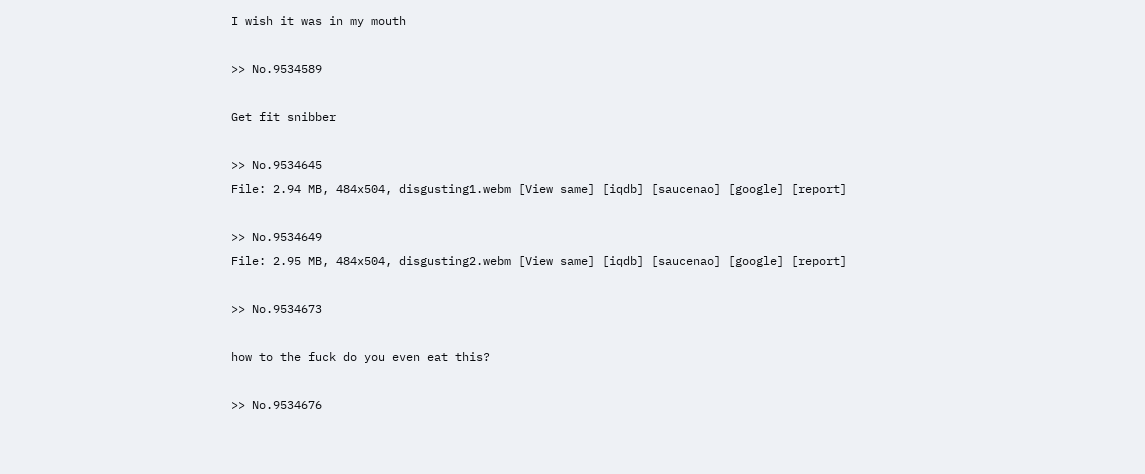I wish it was in my mouth

>> No.9534589

Get fit snibber

>> No.9534645
File: 2.94 MB, 484x504, disgusting1.webm [View same] [iqdb] [saucenao] [google] [report]

>> No.9534649
File: 2.95 MB, 484x504, disgusting2.webm [View same] [iqdb] [saucenao] [google] [report]

>> No.9534673

how to the fuck do you even eat this?

>> No.9534676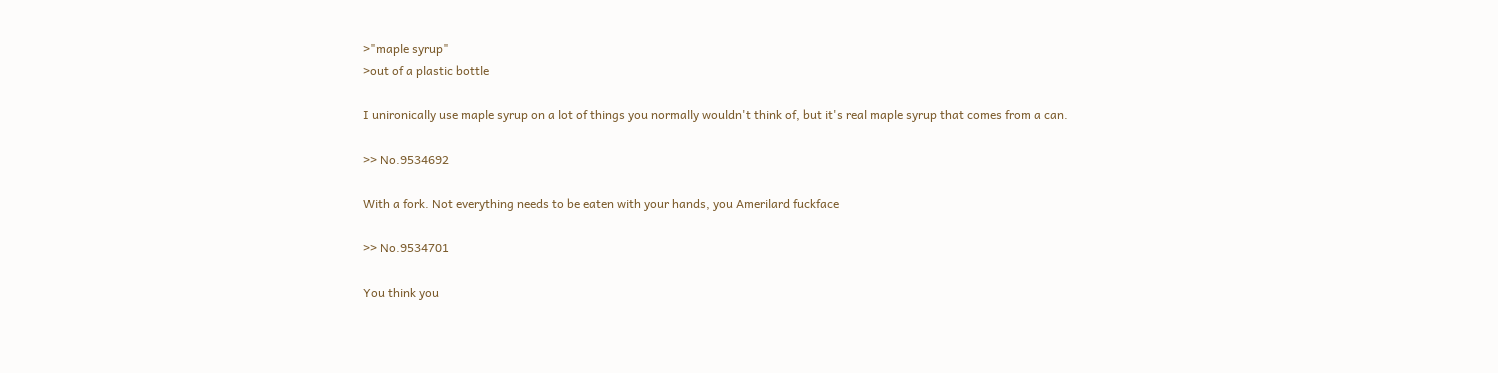>"maple syrup"
>out of a plastic bottle

I unironically use maple syrup on a lot of things you normally wouldn't think of, but it's real maple syrup that comes from a can.

>> No.9534692

With a fork. Not everything needs to be eaten with your hands, you Amerilard fuckface

>> No.9534701

You think you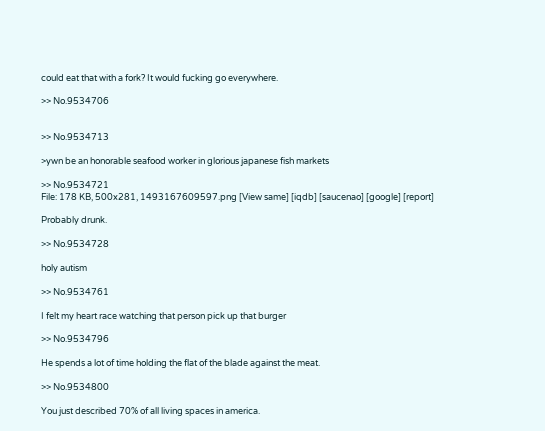could eat that with a fork? It would fucking go everywhere.

>> No.9534706


>> No.9534713

>ywn be an honorable seafood worker in glorious japanese fish markets

>> No.9534721
File: 178 KB, 500x281, 1493167609597.png [View same] [iqdb] [saucenao] [google] [report]

Probably drunk.

>> No.9534728

holy autism

>> No.9534761

I felt my heart race watching that person pick up that burger

>> No.9534796

He spends a lot of time holding the flat of the blade against the meat.

>> No.9534800

You just described 70% of all living spaces in america.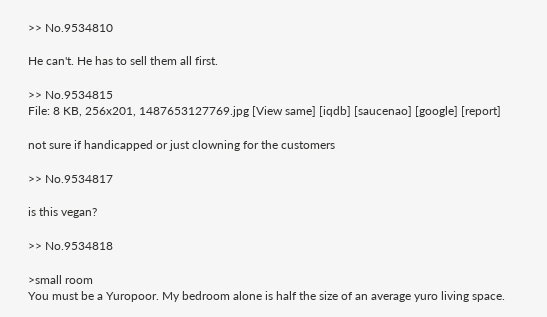>> No.9534810

He can't. He has to sell them all first.

>> No.9534815
File: 8 KB, 256x201, 1487653127769.jpg [View same] [iqdb] [saucenao] [google] [report]

not sure if handicapped or just clowning for the customers

>> No.9534817

is this vegan?

>> No.9534818

>small room
You must be a Yuropoor. My bedroom alone is half the size of an average yuro living space.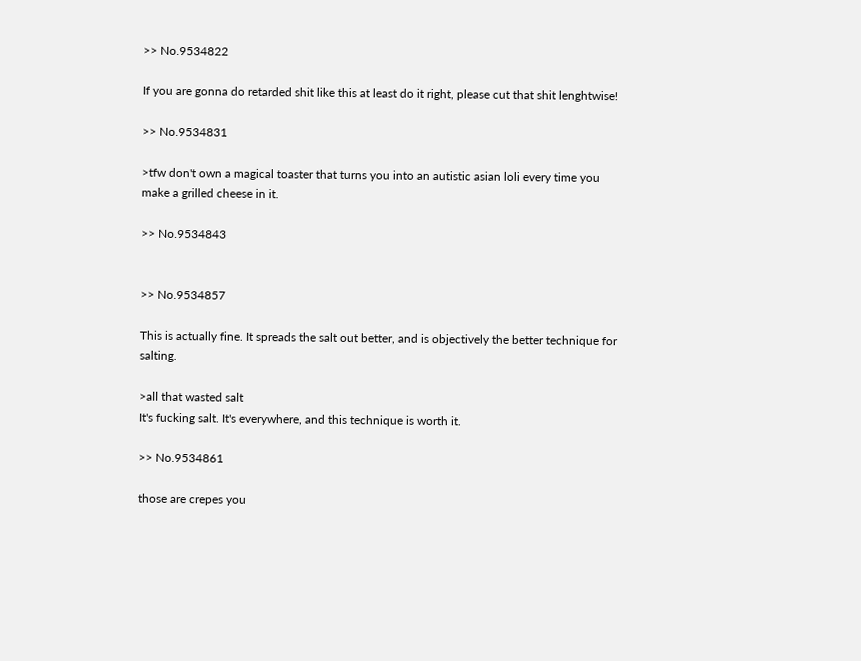>> No.9534822

If you are gonna do retarded shit like this at least do it right, please cut that shit lenghtwise!

>> No.9534831

>tfw don't own a magical toaster that turns you into an autistic asian loli every time you make a grilled cheese in it.

>> No.9534843


>> No.9534857

This is actually fine. It spreads the salt out better, and is objectively the better technique for salting.

>all that wasted salt
It's fucking salt. It's everywhere, and this technique is worth it.

>> No.9534861

those are crepes you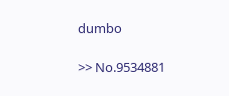dumbo

>> No.9534881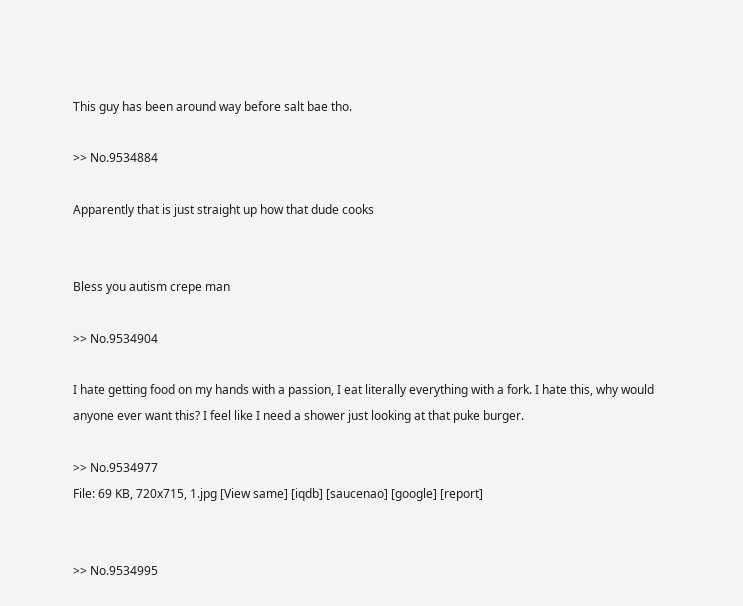This guy has been around way before salt bae tho.

>> No.9534884

Apparently that is just straight up how that dude cooks


Bless you autism crepe man

>> No.9534904

I hate getting food on my hands with a passion, I eat literally everything with a fork. I hate this, why would anyone ever want this? I feel like I need a shower just looking at that puke burger.

>> No.9534977
File: 69 KB, 720x715, 1.jpg [View same] [iqdb] [saucenao] [google] [report]


>> No.9534995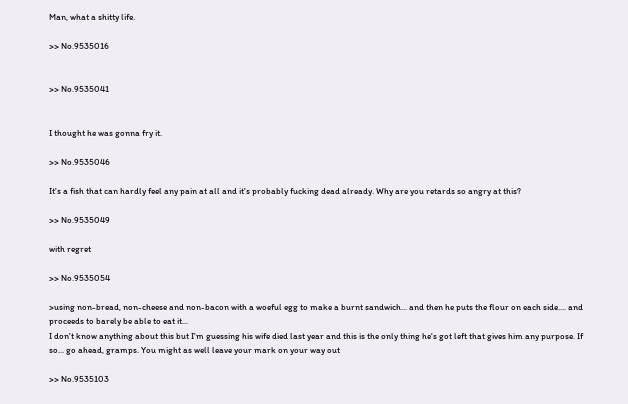Man, what a shitty life.

>> No.9535016


>> No.9535041


I thought he was gonna fry it.

>> No.9535046

It's a fish that can hardly feel any pain at all and it's probably fucking dead already. Why are you retards so angry at this?

>> No.9535049

with regret

>> No.9535054

>using non-bread, non-cheese and non-bacon with a woeful egg to make a burnt sandwich... and then he puts the flour on each side.... and proceeds to barely be able to eat it...
I don't know anything about this but I'm guessing his wife died last year and this is the only thing he's got left that gives him any purpose. If so... go ahead, gramps. You might as well leave your mark on your way out

>> No.9535103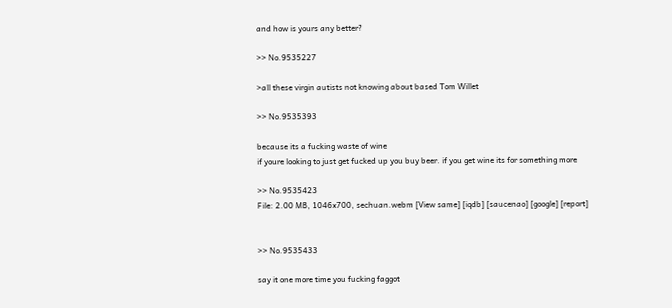and how is yours any better?

>> No.9535227

>all these virgin autists not knowing about based Tom Willet

>> No.9535393

because its a fucking waste of wine
if youre looking to just get fucked up you buy beer. if you get wine its for something more

>> No.9535423
File: 2.00 MB, 1046x700, sechuan.webm [View same] [iqdb] [saucenao] [google] [report]


>> No.9535433

say it one more time you fucking faggot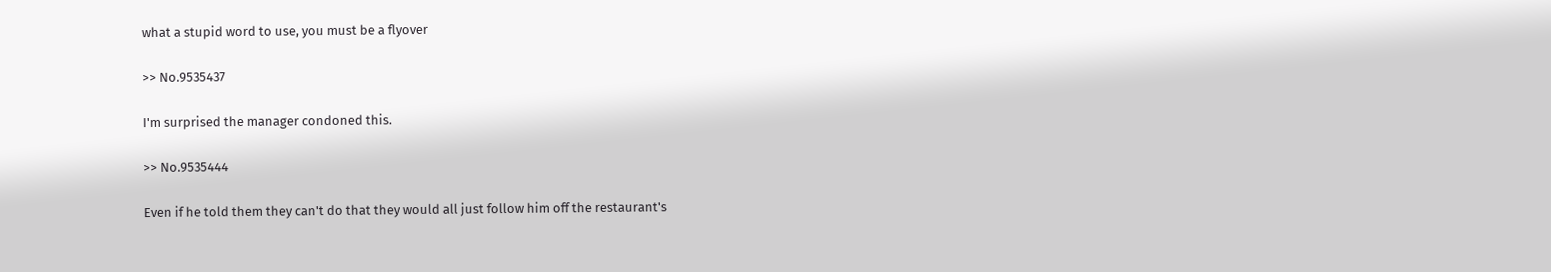what a stupid word to use, you must be a flyover

>> No.9535437

I'm surprised the manager condoned this.

>> No.9535444

Even if he told them they can't do that they would all just follow him off the restaurant's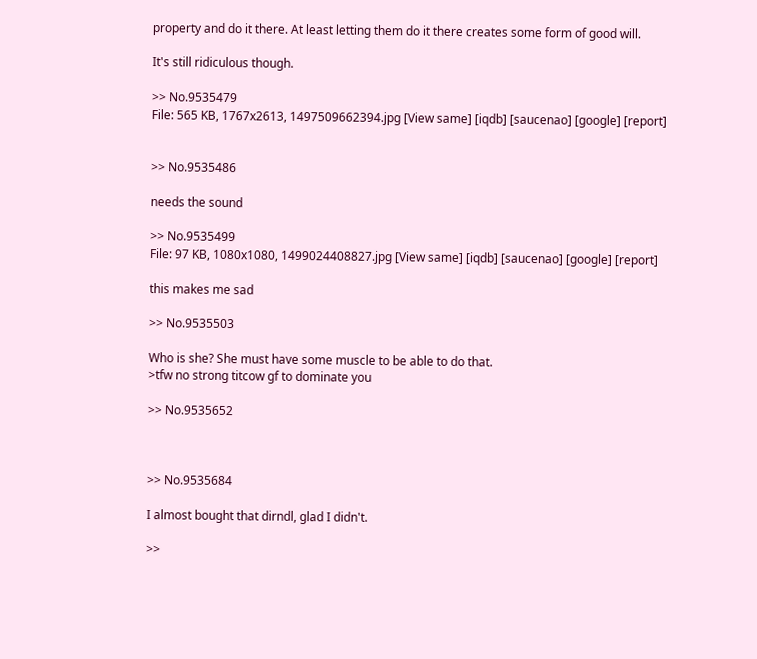property and do it there. At least letting them do it there creates some form of good will.

It's still ridiculous though.

>> No.9535479
File: 565 KB, 1767x2613, 1497509662394.jpg [View same] [iqdb] [saucenao] [google] [report]


>> No.9535486

needs the sound

>> No.9535499
File: 97 KB, 1080x1080, 1499024408827.jpg [View same] [iqdb] [saucenao] [google] [report]

this makes me sad

>> No.9535503

Who is she? She must have some muscle to be able to do that.
>tfw no strong titcow gf to dominate you

>> No.9535652



>> No.9535684

I almost bought that dirndl, glad I didn't.

>>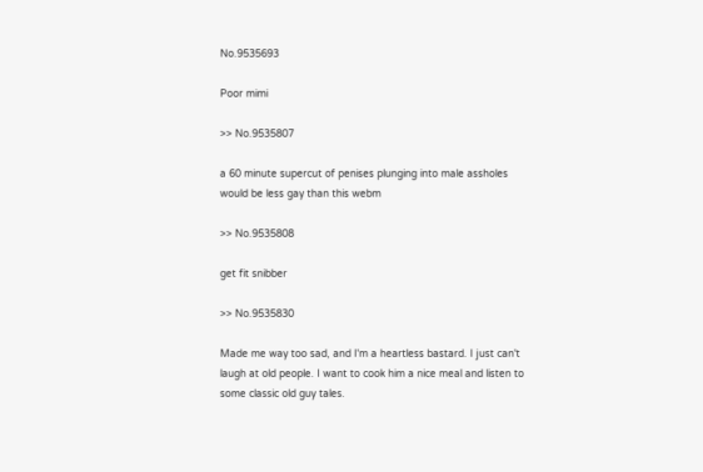No.9535693

Poor mimi

>> No.9535807

a 60 minute supercut of penises plunging into male assholes would be less gay than this webm

>> No.9535808

get fit snibber

>> No.9535830

Made me way too sad, and I'm a heartless bastard. I just can't laugh at old people. I want to cook him a nice meal and listen to some classic old guy tales.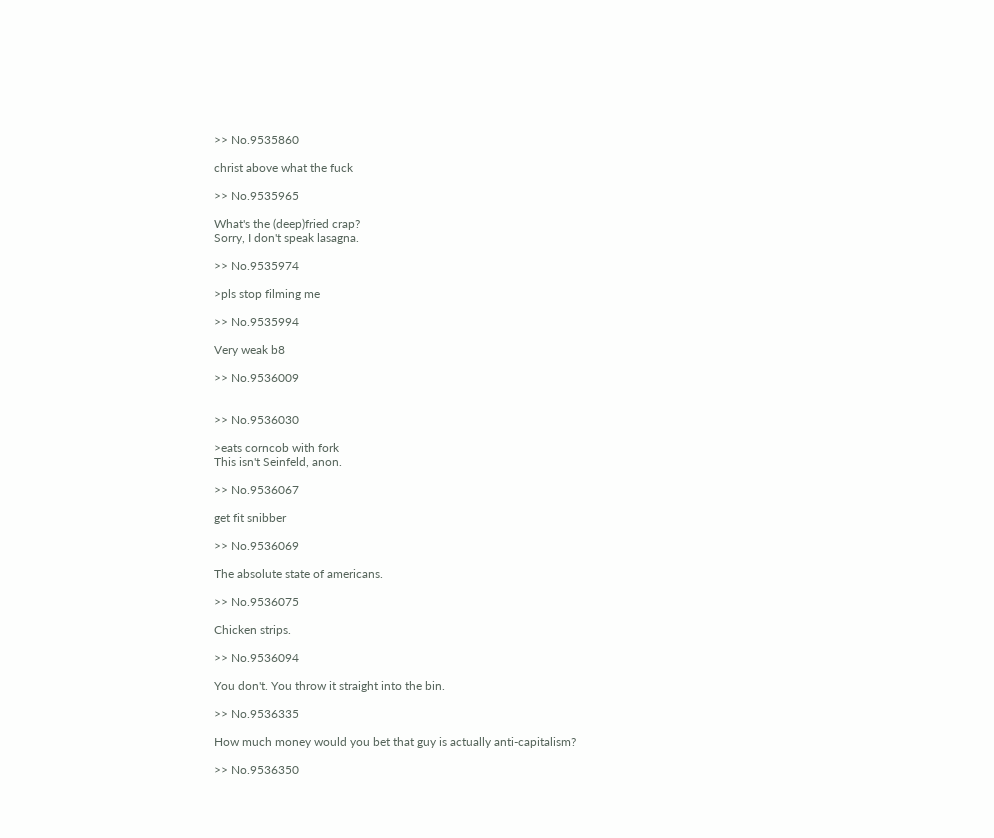>> No.9535860

christ above what the fuck

>> No.9535965

What's the (deep)fried crap?
Sorry, I don't speak lasagna.

>> No.9535974

>pls stop filming me

>> No.9535994

Very weak b8

>> No.9536009


>> No.9536030

>eats corncob with fork
This isn't Seinfeld, anon.

>> No.9536067

get fit snibber

>> No.9536069

The absolute state of americans.

>> No.9536075

Chicken strips.

>> No.9536094

You don't. You throw it straight into the bin.

>> No.9536335

How much money would you bet that guy is actually anti-capitalism?

>> No.9536350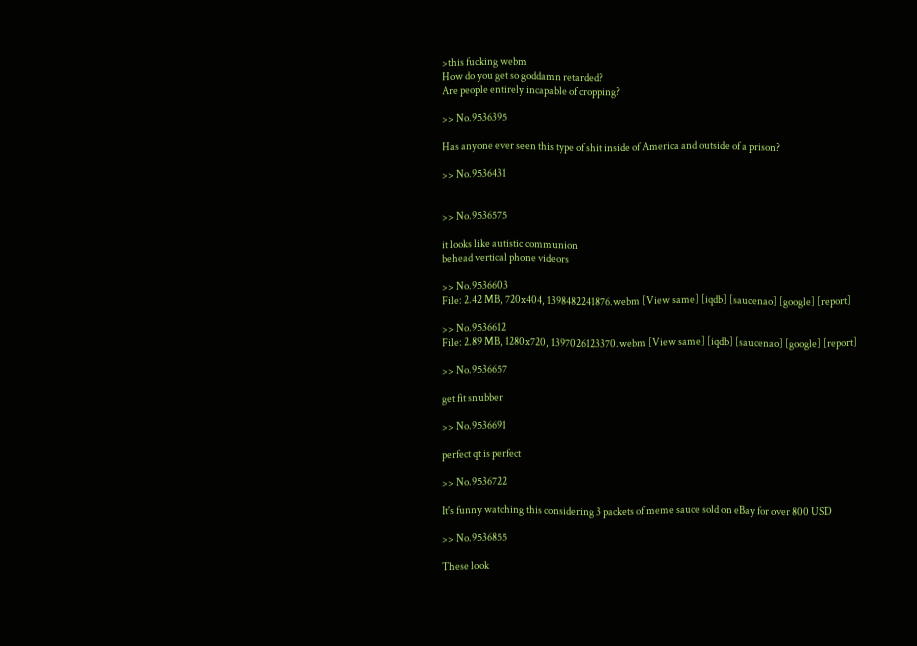>this fucking webm
How do you get so goddamn retarded?
Are people entirely incapable of cropping?

>> No.9536395

Has anyone ever seen this type of shit inside of America and outside of a prison?

>> No.9536431


>> No.9536575

it looks like autistic communion
behead vertical phone videors

>> No.9536603
File: 2.42 MB, 720x404, 1398482241876.webm [View same] [iqdb] [saucenao] [google] [report]

>> No.9536612
File: 2.89 MB, 1280x720, 1397026123370.webm [View same] [iqdb] [saucenao] [google] [report]

>> No.9536657

get fit snubber

>> No.9536691

perfect qt is perfect

>> No.9536722

It's funny watching this considering 3 packets of meme sauce sold on eBay for over 800 USD

>> No.9536855

These look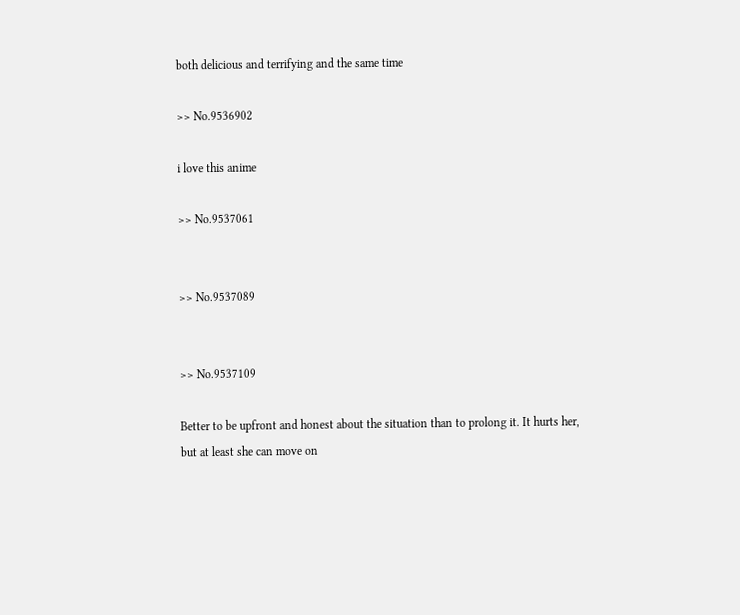both delicious and terrifying and the same time

>> No.9536902

i love this anime

>> No.9537061


>> No.9537089


>> No.9537109

Better to be upfront and honest about the situation than to prolong it. It hurts her, but at least she can move on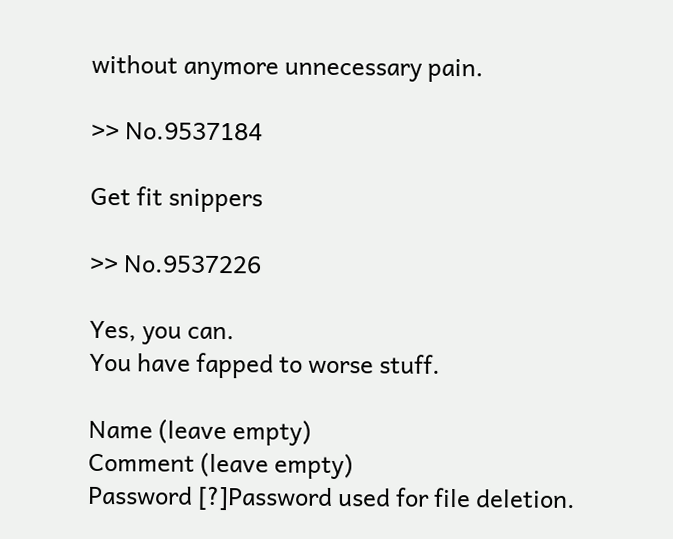without anymore unnecessary pain.

>> No.9537184

Get fit snippers

>> No.9537226

Yes, you can.
You have fapped to worse stuff.

Name (leave empty)
Comment (leave empty)
Password [?]Password used for file deletion.